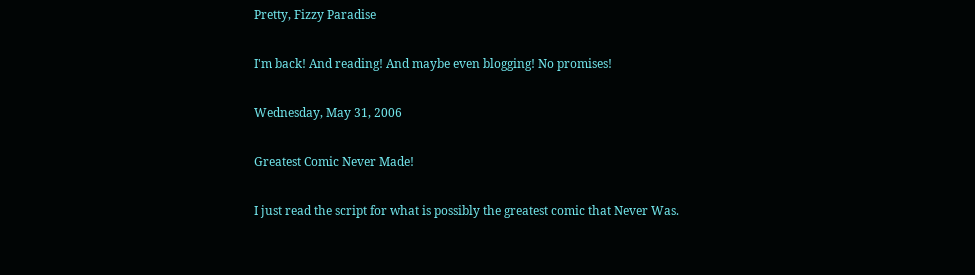Pretty, Fizzy Paradise

I'm back! And reading! And maybe even blogging! No promises!

Wednesday, May 31, 2006

Greatest Comic Never Made!

I just read the script for what is possibly the greatest comic that Never Was.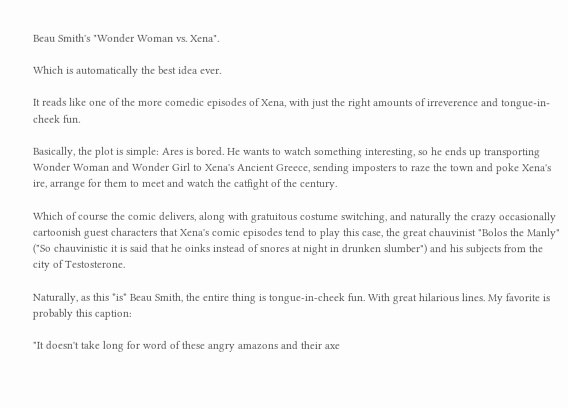Beau Smith's "Wonder Woman vs. Xena".

Which is automatically the best idea ever.

It reads like one of the more comedic episodes of Xena, with just the right amounts of irreverence and tongue-in-cheek fun.

Basically, the plot is simple: Ares is bored. He wants to watch something interesting, so he ends up transporting Wonder Woman and Wonder Girl to Xena's Ancient Greece, sending imposters to raze the town and poke Xena's ire, arrange for them to meet and watch the catfight of the century.

Which of course the comic delivers, along with gratuitous costume switching, and naturally the crazy occasionally cartoonish guest characters that Xena's comic episodes tend to play this case, the great chauvinist "Bolos the Manly" ("So chauvinistic it is said that he oinks instead of snores at night in drunken slumber") and his subjects from the city of Testosterone.

Naturally, as this *is* Beau Smith, the entire thing is tongue-in-cheek fun. With great hilarious lines. My favorite is probably this caption:

"It doesn't take long for word of these angry amazons and their axe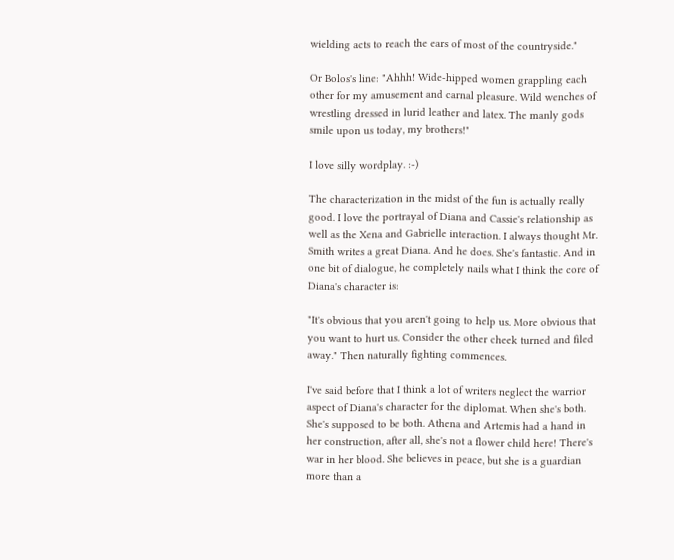wielding acts to reach the ears of most of the countryside."

Or Bolos's line: "Ahhh! Wide-hipped women grappling each other for my amusement and carnal pleasure. Wild wenches of wrestling dressed in lurid leather and latex. The manly gods smile upon us today, my brothers!"

I love silly wordplay. :-)

The characterization in the midst of the fun is actually really good. I love the portrayal of Diana and Cassie's relationship as well as the Xena and Gabrielle interaction. I always thought Mr. Smith writes a great Diana. And he does. She's fantastic. And in one bit of dialogue, he completely nails what I think the core of Diana's character is:

"It's obvious that you aren't going to help us. More obvious that you want to hurt us. Consider the other cheek turned and filed away." Then naturally fighting commences.

I've said before that I think a lot of writers neglect the warrior aspect of Diana's character for the diplomat. When she's both. She's supposed to be both. Athena and Artemis had a hand in her construction, after all, she's not a flower child here! There's war in her blood. She believes in peace, but she is a guardian more than a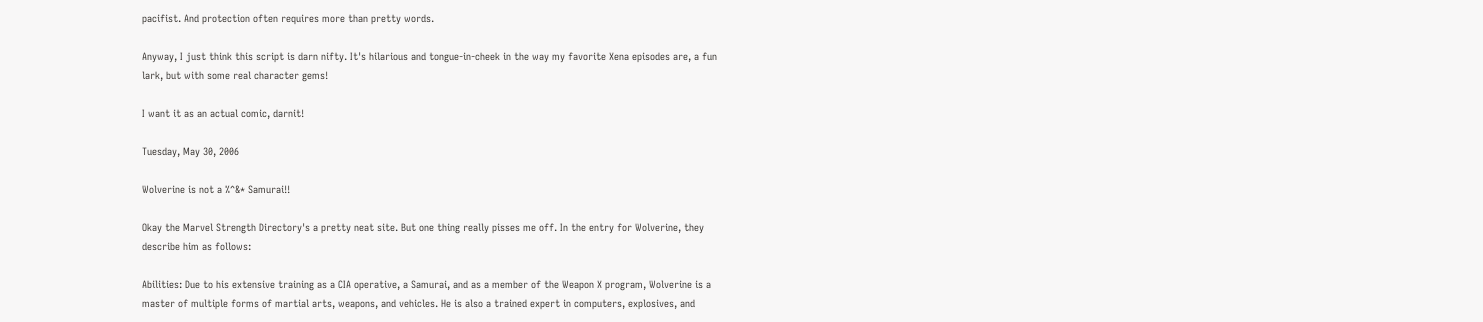pacifist. And protection often requires more than pretty words.

Anyway, I just think this script is darn nifty. It's hilarious and tongue-in-cheek in the way my favorite Xena episodes are, a fun lark, but with some real character gems!

I want it as an actual comic, darnit!

Tuesday, May 30, 2006

Wolverine is not a %^&* Samurai!!

Okay the Marvel Strength Directory's a pretty neat site. But one thing really pisses me off. In the entry for Wolverine, they describe him as follows:

Abilities: Due to his extensive training as a CIA operative, a Samurai, and as a member of the Weapon X program, Wolverine is a master of multiple forms of martial arts, weapons, and vehicles. He is also a trained expert in computers, explosives, and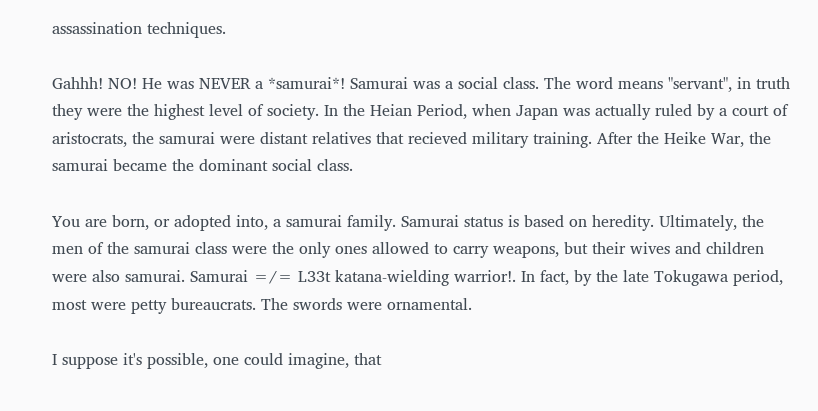assassination techniques.

Gahhh! NO! He was NEVER a *samurai*! Samurai was a social class. The word means "servant", in truth they were the highest level of society. In the Heian Period, when Japan was actually ruled by a court of aristocrats, the samurai were distant relatives that recieved military training. After the Heike War, the samurai became the dominant social class.

You are born, or adopted into, a samurai family. Samurai status is based on heredity. Ultimately, the men of the samurai class were the only ones allowed to carry weapons, but their wives and children were also samurai. Samurai =/= L33t katana-wielding warrior!. In fact, by the late Tokugawa period, most were petty bureaucrats. The swords were ornamental.

I suppose it's possible, one could imagine, that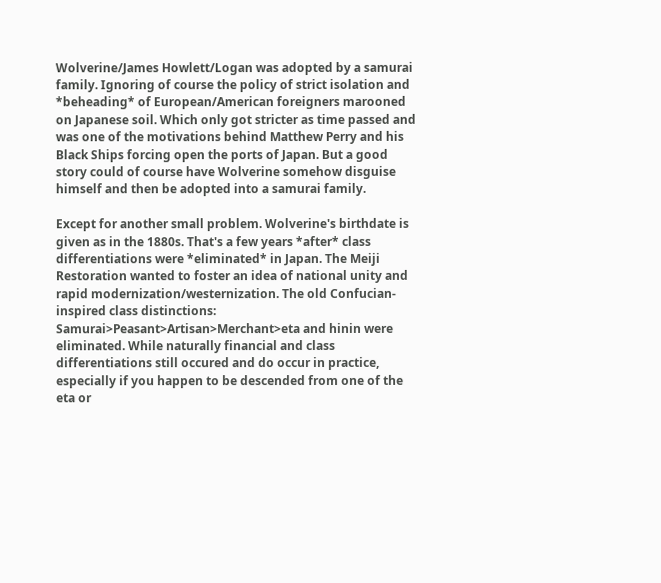Wolverine/James Howlett/Logan was adopted by a samurai family. Ignoring of course the policy of strict isolation and *beheading* of European/American foreigners marooned on Japanese soil. Which only got stricter as time passed and was one of the motivations behind Matthew Perry and his Black Ships forcing open the ports of Japan. But a good story could of course have Wolverine somehow disguise himself and then be adopted into a samurai family.

Except for another small problem. Wolverine's birthdate is given as in the 1880s. That's a few years *after* class differentiations were *eliminated* in Japan. The Meiji Restoration wanted to foster an idea of national unity and rapid modernization/westernization. The old Confucian-inspired class distinctions: Samurai>Peasant>Artisan>Merchant>eta and hinin were eliminated. While naturally financial and class differentiations still occured and do occur in practice, especially if you happen to be descended from one of the eta or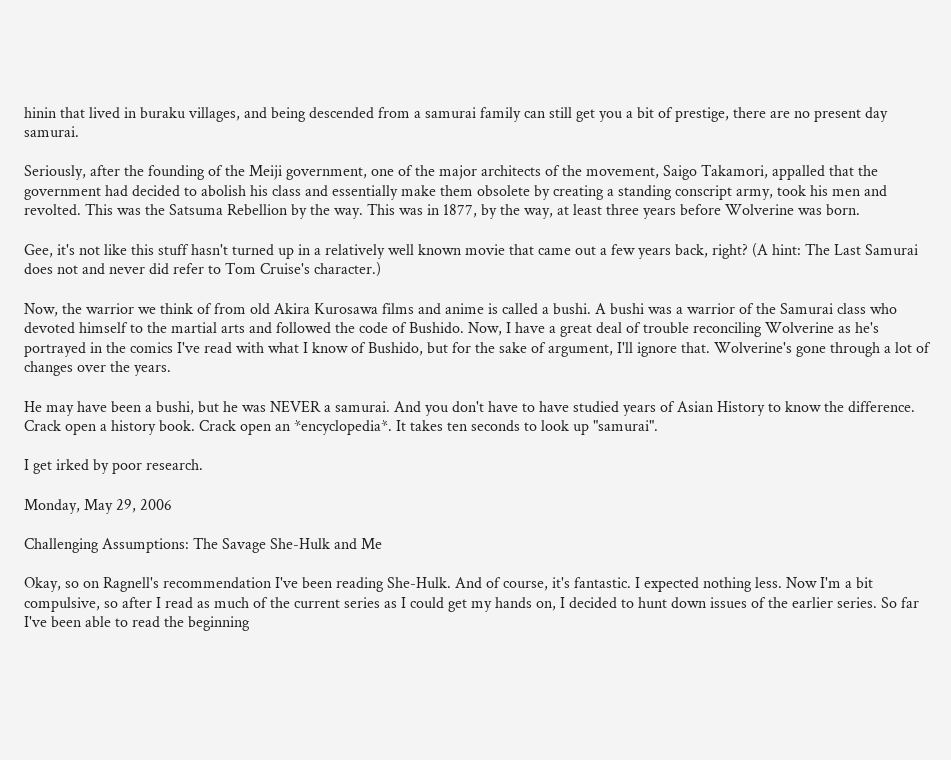hinin that lived in buraku villages, and being descended from a samurai family can still get you a bit of prestige, there are no present day samurai.

Seriously, after the founding of the Meiji government, one of the major architects of the movement, Saigo Takamori, appalled that the government had decided to abolish his class and essentially make them obsolete by creating a standing conscript army, took his men and revolted. This was the Satsuma Rebellion by the way. This was in 1877, by the way, at least three years before Wolverine was born.

Gee, it's not like this stuff hasn't turned up in a relatively well known movie that came out a few years back, right? (A hint: The Last Samurai does not and never did refer to Tom Cruise's character.)

Now, the warrior we think of from old Akira Kurosawa films and anime is called a bushi. A bushi was a warrior of the Samurai class who devoted himself to the martial arts and followed the code of Bushido. Now, I have a great deal of trouble reconciling Wolverine as he's portrayed in the comics I've read with what I know of Bushido, but for the sake of argument, I'll ignore that. Wolverine's gone through a lot of changes over the years.

He may have been a bushi, but he was NEVER a samurai. And you don't have to have studied years of Asian History to know the difference. Crack open a history book. Crack open an *encyclopedia*. It takes ten seconds to look up "samurai".

I get irked by poor research.

Monday, May 29, 2006

Challenging Assumptions: The Savage She-Hulk and Me

Okay, so on Ragnell's recommendation I've been reading She-Hulk. And of course, it's fantastic. I expected nothing less. Now I'm a bit compulsive, so after I read as much of the current series as I could get my hands on, I decided to hunt down issues of the earlier series. So far I've been able to read the beginning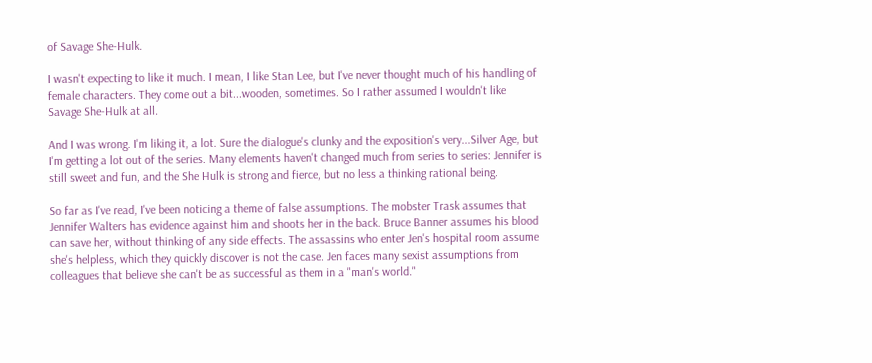of Savage She-Hulk.

I wasn't expecting to like it much. I mean, I like Stan Lee, but I've never thought much of his handling of female characters. They come out a bit...wooden, sometimes. So I rather assumed I wouldn't like Savage She-Hulk at all.

And I was wrong. I'm liking it, a lot. Sure the dialogue's clunky and the exposition's very...Silver Age, but I'm getting a lot out of the series. Many elements haven't changed much from series to series: Jennifer is still sweet and fun, and the She Hulk is strong and fierce, but no less a thinking rational being.

So far as I've read, I've been noticing a theme of false assumptions. The mobster Trask assumes that Jennifer Walters has evidence against him and shoots her in the back. Bruce Banner assumes his blood can save her, without thinking of any side effects. The assassins who enter Jen's hospital room assume she's helpless, which they quickly discover is not the case. Jen faces many sexist assumptions from colleagues that believe she can't be as successful as them in a "man's world."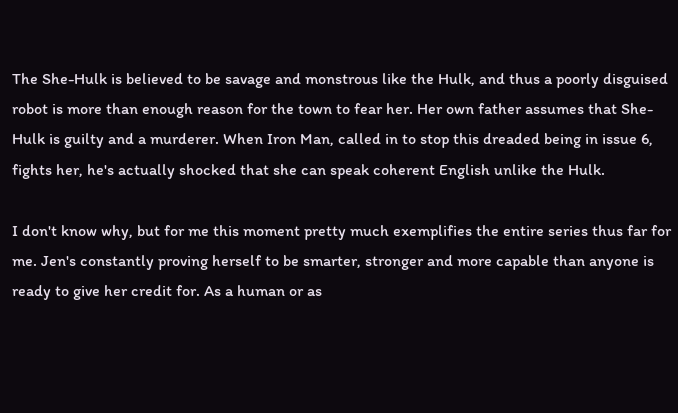The She-Hulk is believed to be savage and monstrous like the Hulk, and thus a poorly disguised robot is more than enough reason for the town to fear her. Her own father assumes that She-Hulk is guilty and a murderer. When Iron Man, called in to stop this dreaded being in issue 6, fights her, he's actually shocked that she can speak coherent English unlike the Hulk.

I don't know why, but for me this moment pretty much exemplifies the entire series thus far for me. Jen's constantly proving herself to be smarter, stronger and more capable than anyone is ready to give her credit for. As a human or as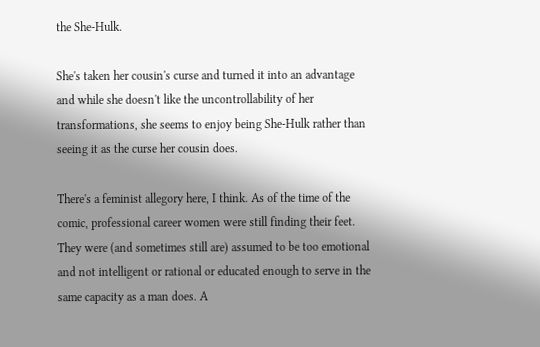the She-Hulk.

She's taken her cousin's curse and turned it into an advantage and while she doesn't like the uncontrollability of her transformations, she seems to enjoy being She-Hulk rather than seeing it as the curse her cousin does.

There's a feminist allegory here, I think. As of the time of the comic, professional career women were still finding their feet. They were (and sometimes still are) assumed to be too emotional and not intelligent or rational or educated enough to serve in the same capacity as a man does. A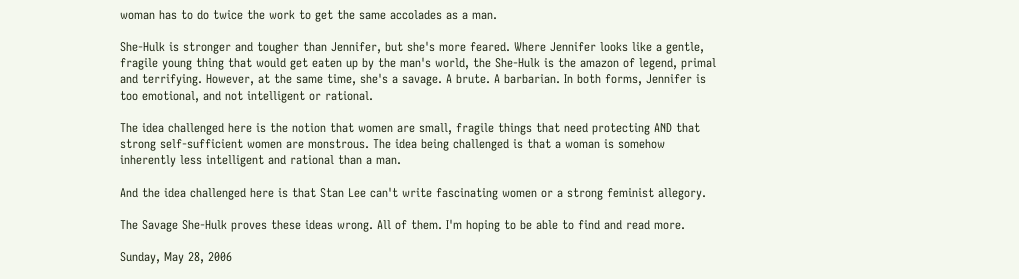woman has to do twice the work to get the same accolades as a man.

She-Hulk is stronger and tougher than Jennifer, but she's more feared. Where Jennifer looks like a gentle, fragile young thing that would get eaten up by the man's world, the She-Hulk is the amazon of legend, primal and terrifying. However, at the same time, she's a savage. A brute. A barbarian. In both forms, Jennifer is too emotional, and not intelligent or rational.

The idea challenged here is the notion that women are small, fragile things that need protecting AND that strong self-sufficient women are monstrous. The idea being challenged is that a woman is somehow inherently less intelligent and rational than a man.

And the idea challenged here is that Stan Lee can't write fascinating women or a strong feminist allegory.

The Savage She-Hulk proves these ideas wrong. All of them. I'm hoping to be able to find and read more.

Sunday, May 28, 2006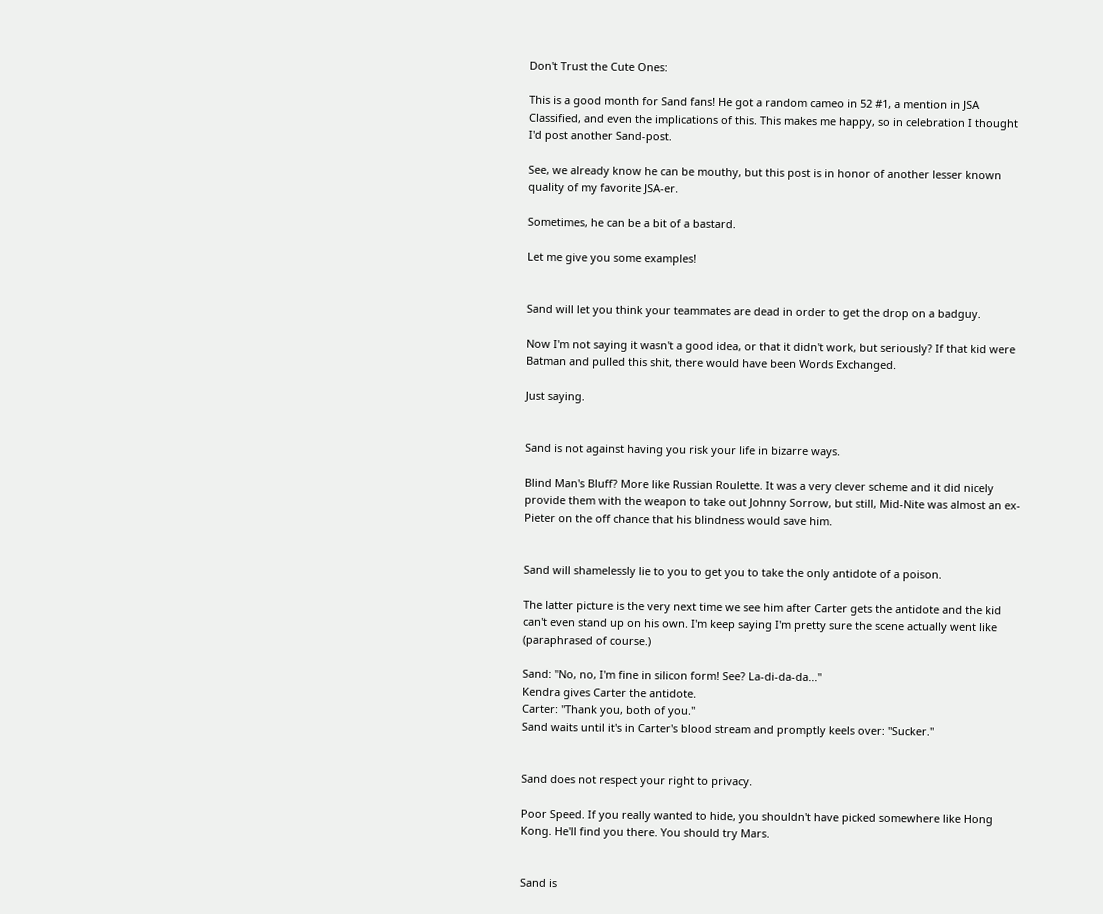Don't Trust the Cute Ones:

This is a good month for Sand fans! He got a random cameo in 52 #1, a mention in JSA Classified, and even the implications of this. This makes me happy, so in celebration I thought I'd post another Sand-post.

See, we already know he can be mouthy, but this post is in honor of another lesser known quality of my favorite JSA-er.

Sometimes, he can be a bit of a bastard.

Let me give you some examples!


Sand will let you think your teammates are dead in order to get the drop on a badguy.

Now I'm not saying it wasn't a good idea, or that it didn't work, but seriously? If that kid were Batman and pulled this shit, there would have been Words Exchanged.

Just saying.


Sand is not against having you risk your life in bizarre ways.

Blind Man's Bluff? More like Russian Roulette. It was a very clever scheme and it did nicely provide them with the weapon to take out Johnny Sorrow, but still, Mid-Nite was almost an ex-Pieter on the off chance that his blindness would save him.


Sand will shamelessly lie to you to get you to take the only antidote of a poison.

The latter picture is the very next time we see him after Carter gets the antidote and the kid can't even stand up on his own. I'm keep saying I'm pretty sure the scene actually went like (paraphrased of course.)

Sand: "No, no, I'm fine in silicon form! See? La-di-da-da..."
Kendra gives Carter the antidote.
Carter: "Thank you, both of you."
Sand waits until it's in Carter's blood stream and promptly keels over: "Sucker."


Sand does not respect your right to privacy.

Poor Speed. If you really wanted to hide, you shouldn't have picked somewhere like Hong Kong. He'll find you there. You should try Mars.


Sand is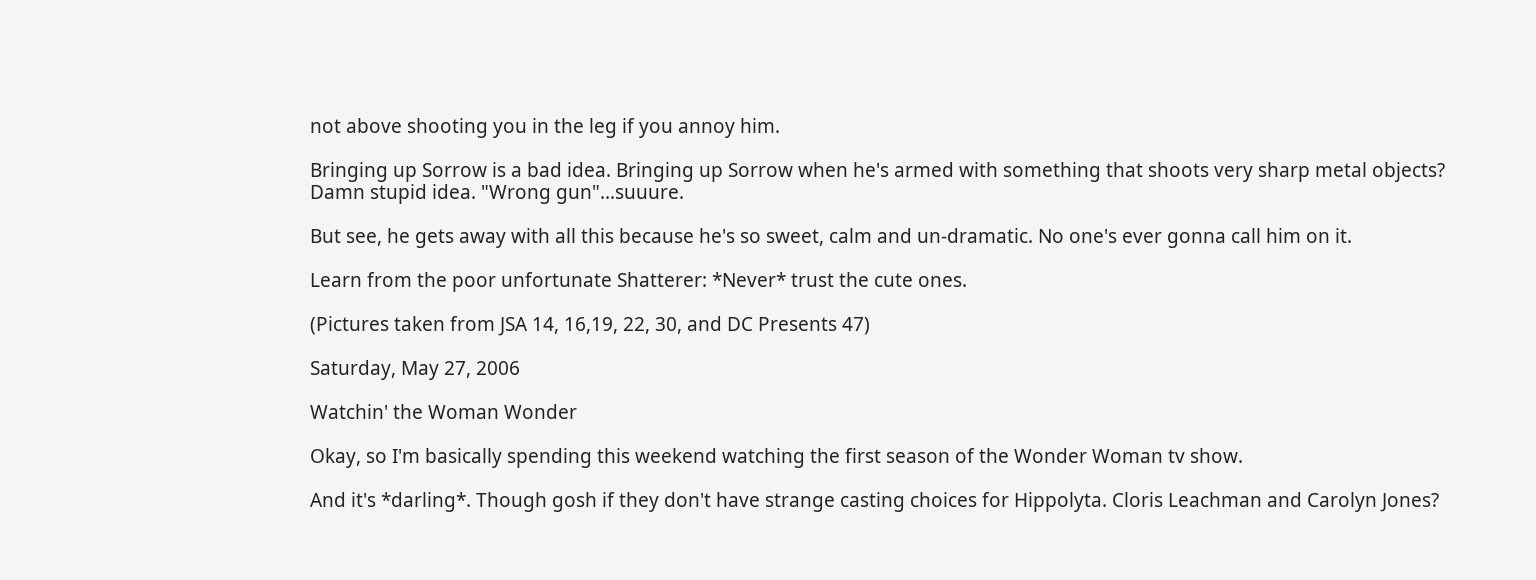not above shooting you in the leg if you annoy him.

Bringing up Sorrow is a bad idea. Bringing up Sorrow when he's armed with something that shoots very sharp metal objects? Damn stupid idea. "Wrong gun"...suuure.

But see, he gets away with all this because he's so sweet, calm and un-dramatic. No one's ever gonna call him on it.

Learn from the poor unfortunate Shatterer: *Never* trust the cute ones.

(Pictures taken from JSA 14, 16,19, 22, 30, and DC Presents 47)

Saturday, May 27, 2006

Watchin' the Woman Wonder

Okay, so I'm basically spending this weekend watching the first season of the Wonder Woman tv show.

And it's *darling*. Though gosh if they don't have strange casting choices for Hippolyta. Cloris Leachman and Carolyn Jones?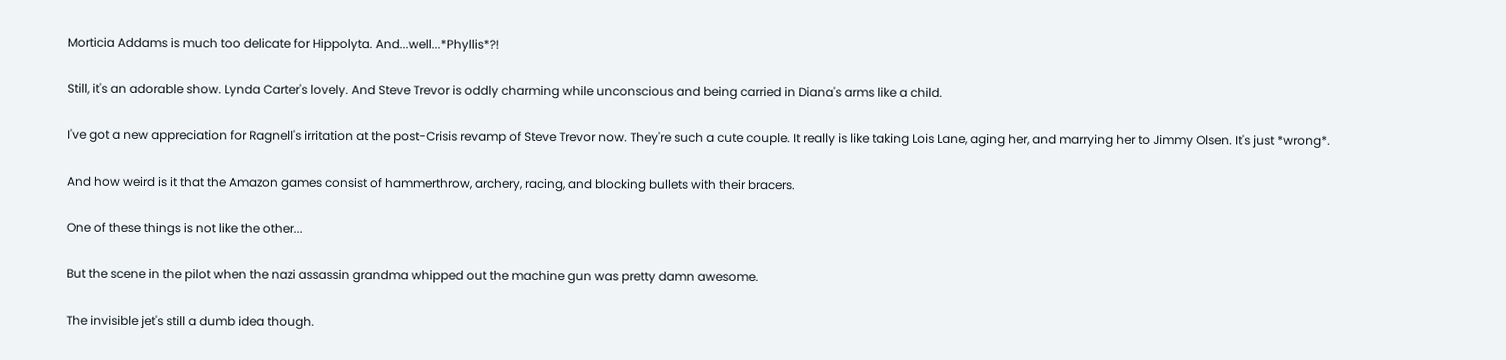Morticia Addams is much too delicate for Hippolyta. And...well...*Phyllis*?!

Still, it's an adorable show. Lynda Carter's lovely. And Steve Trevor is oddly charming while unconscious and being carried in Diana's arms like a child.

I've got a new appreciation for Ragnell's irritation at the post-Crisis revamp of Steve Trevor now. They're such a cute couple. It really is like taking Lois Lane, aging her, and marrying her to Jimmy Olsen. It's just *wrong*.

And how weird is it that the Amazon games consist of hammerthrow, archery, racing, and blocking bullets with their bracers.

One of these things is not like the other...

But the scene in the pilot when the nazi assassin grandma whipped out the machine gun was pretty damn awesome.

The invisible jet's still a dumb idea though.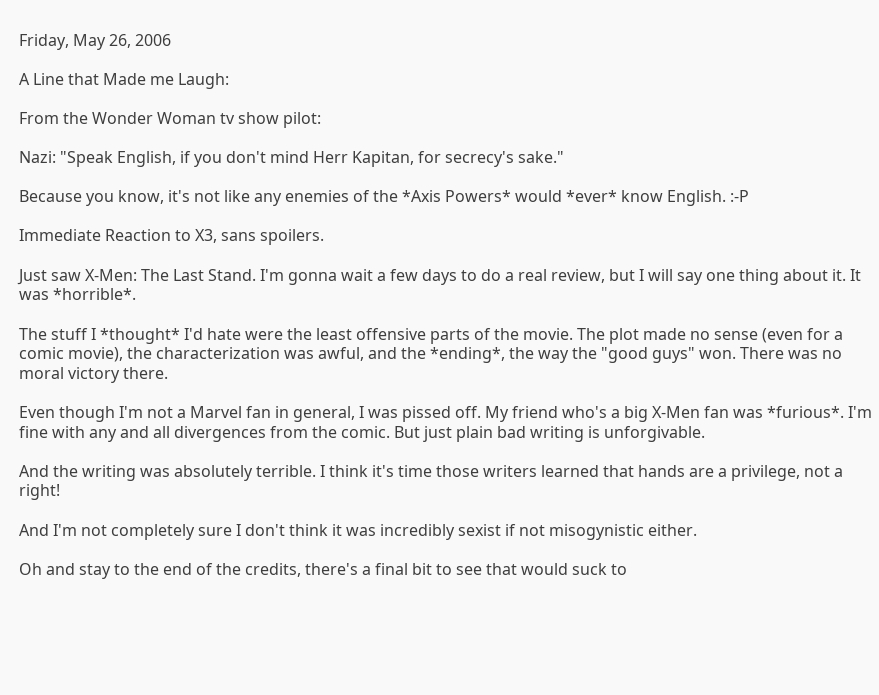Friday, May 26, 2006

A Line that Made me Laugh:

From the Wonder Woman tv show pilot:

Nazi: "Speak English, if you don't mind Herr Kapitan, for secrecy's sake."

Because you know, it's not like any enemies of the *Axis Powers* would *ever* know English. :-P

Immediate Reaction to X3, sans spoilers.

Just saw X-Men: The Last Stand. I'm gonna wait a few days to do a real review, but I will say one thing about it. It was *horrible*.

The stuff I *thought* I'd hate were the least offensive parts of the movie. The plot made no sense (even for a comic movie), the characterization was awful, and the *ending*, the way the "good guys" won. There was no moral victory there.

Even though I'm not a Marvel fan in general, I was pissed off. My friend who's a big X-Men fan was *furious*. I'm fine with any and all divergences from the comic. But just plain bad writing is unforgivable.

And the writing was absolutely terrible. I think it's time those writers learned that hands are a privilege, not a right!

And I'm not completely sure I don't think it was incredibly sexist if not misogynistic either.

Oh and stay to the end of the credits, there's a final bit to see that would suck to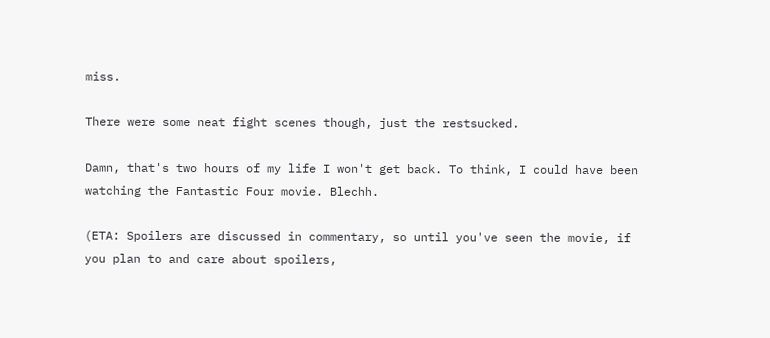miss.

There were some neat fight scenes though, just the restsucked.

Damn, that's two hours of my life I won't get back. To think, I could have been watching the Fantastic Four movie. Blechh.

(ETA: Spoilers are discussed in commentary, so until you've seen the movie, if you plan to and care about spoilers,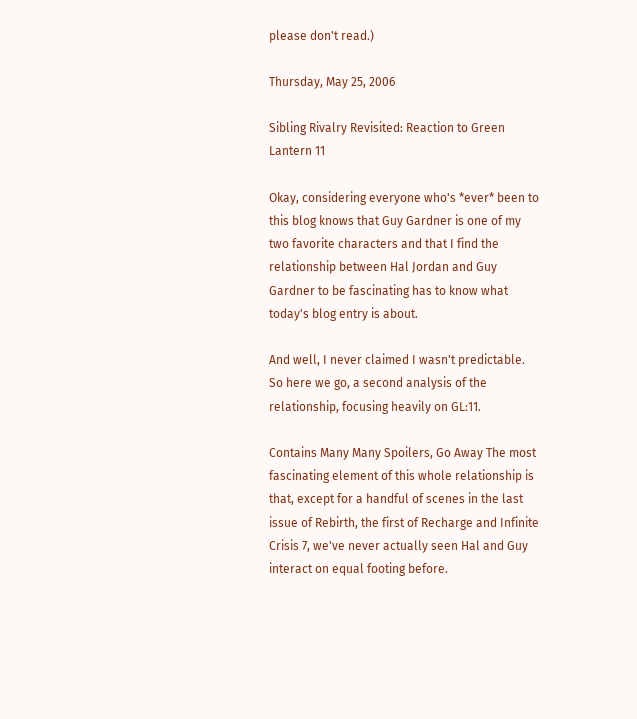please don't read.)

Thursday, May 25, 2006

Sibling Rivalry Revisited: Reaction to Green Lantern 11

Okay, considering everyone who's *ever* been to this blog knows that Guy Gardner is one of my two favorite characters and that I find the relationship between Hal Jordan and Guy Gardner to be fascinating has to know what today's blog entry is about.

And well, I never claimed I wasn't predictable. So here we go, a second analysis of the relationship, focusing heavily on GL:11.

Contains Many Many Spoilers, Go Away The most fascinating element of this whole relationship is that, except for a handful of scenes in the last issue of Rebirth, the first of Recharge and Infinite Crisis 7, we've never actually seen Hal and Guy interact on equal footing before.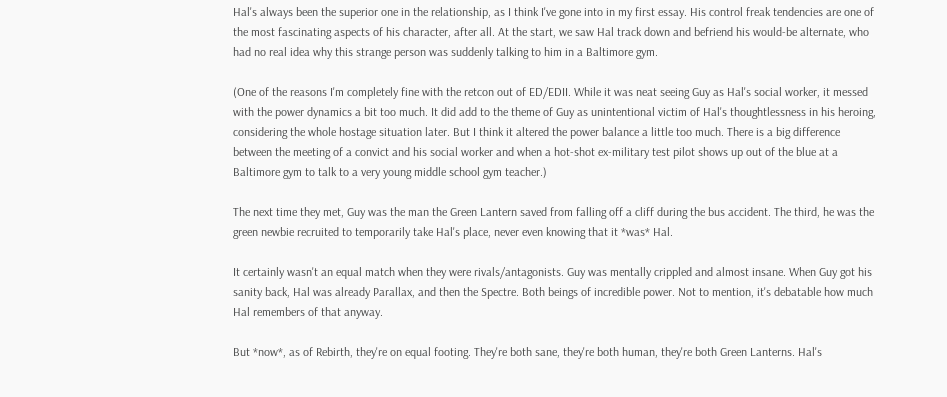Hal's always been the superior one in the relationship, as I think I've gone into in my first essay. His control freak tendencies are one of the most fascinating aspects of his character, after all. At the start, we saw Hal track down and befriend his would-be alternate, who had no real idea why this strange person was suddenly talking to him in a Baltimore gym.

(One of the reasons I'm completely fine with the retcon out of ED/EDII. While it was neat seeing Guy as Hal's social worker, it messed with the power dynamics a bit too much. It did add to the theme of Guy as unintentional victim of Hal's thoughtlessness in his heroing, considering the whole hostage situation later. But I think it altered the power balance a little too much. There is a big difference between the meeting of a convict and his social worker and when a hot-shot ex-military test pilot shows up out of the blue at a Baltimore gym to talk to a very young middle school gym teacher.)

The next time they met, Guy was the man the Green Lantern saved from falling off a cliff during the bus accident. The third, he was the green newbie recruited to temporarily take Hal's place, never even knowing that it *was* Hal.

It certainly wasn't an equal match when they were rivals/antagonists. Guy was mentally crippled and almost insane. When Guy got his sanity back, Hal was already Parallax, and then the Spectre. Both beings of incredible power. Not to mention, it's debatable how much Hal remembers of that anyway.

But *now*, as of Rebirth, they're on equal footing. They're both sane, they're both human, they're both Green Lanterns. Hal's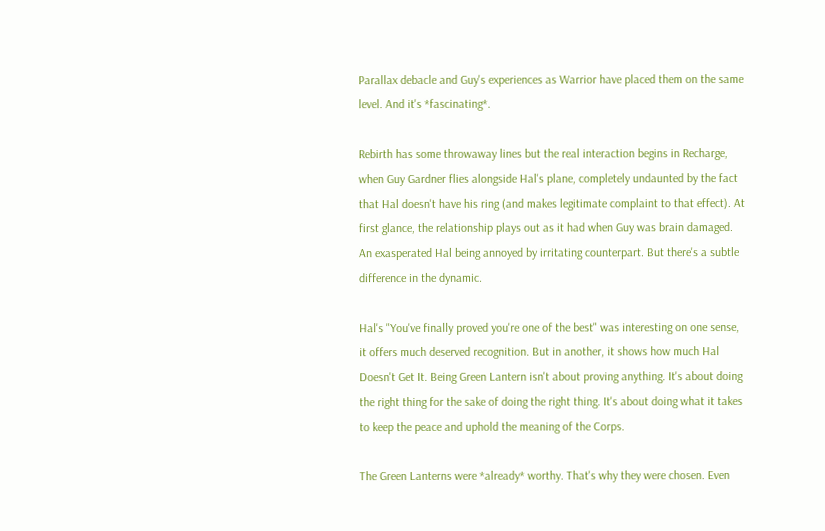Parallax debacle and Guy's experiences as Warrior have placed them on the same level. And it's *fascinating*.

Rebirth has some throwaway lines but the real interaction begins in Recharge, when Guy Gardner flies alongside Hal's plane, completely undaunted by the fact that Hal doesn't have his ring (and makes legitimate complaint to that effect). At first glance, the relationship plays out as it had when Guy was brain damaged. An exasperated Hal being annoyed by irritating counterpart. But there's a subtle difference in the dynamic.

Hal's "You've finally proved you're one of the best" was interesting on one sense, it offers much deserved recognition. But in another, it shows how much Hal Doesn't Get It. Being Green Lantern isn't about proving anything. It's about doing the right thing for the sake of doing the right thing. It's about doing what it takes to keep the peace and uphold the meaning of the Corps.

The Green Lanterns were *already* worthy. That's why they were chosen. Even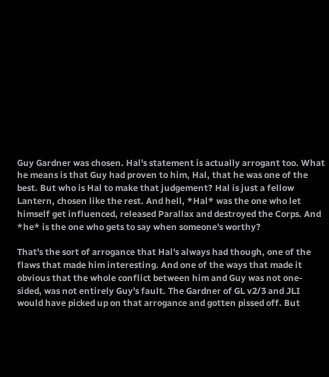Guy Gardner was chosen. Hal's statement is actually arrogant too. What he means is that Guy had proven to him, Hal, that he was one of the best. But who is Hal to make that judgement? Hal is just a fellow Lantern, chosen like the rest. And hell, *Hal* was the one who let himself get influenced, released Parallax and destroyed the Corps. And *he* is the one who gets to say when someone's worthy?

That's the sort of arrogance that Hal's always had though, one of the flaws that made him interesting. And one of the ways that made it obvious that the whole conflict between him and Guy was not one-sided, was not entirely Guy's fault. The Gardner of GL v2/3 and JLI would have picked up on that arrogance and gotten pissed off. But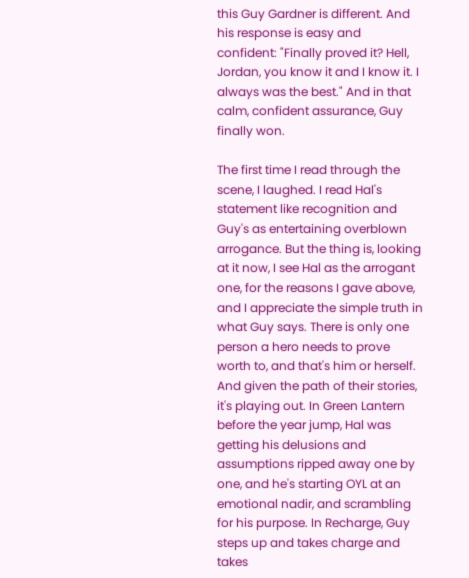this Guy Gardner is different. And his response is easy and confident: "Finally proved it? Hell, Jordan, you know it and I know it. I always was the best." And in that calm, confident assurance, Guy finally won.

The first time I read through the scene, I laughed. I read Hal's statement like recognition and Guy's as entertaining overblown arrogance. But the thing is, looking at it now, I see Hal as the arrogant one, for the reasons I gave above, and I appreciate the simple truth in what Guy says. There is only one person a hero needs to prove worth to, and that's him or herself. And given the path of their stories, it's playing out. In Green Lantern before the year jump, Hal was getting his delusions and assumptions ripped away one by one, and he's starting OYL at an emotional nadir, and scrambling for his purpose. In Recharge, Guy steps up and takes charge and takes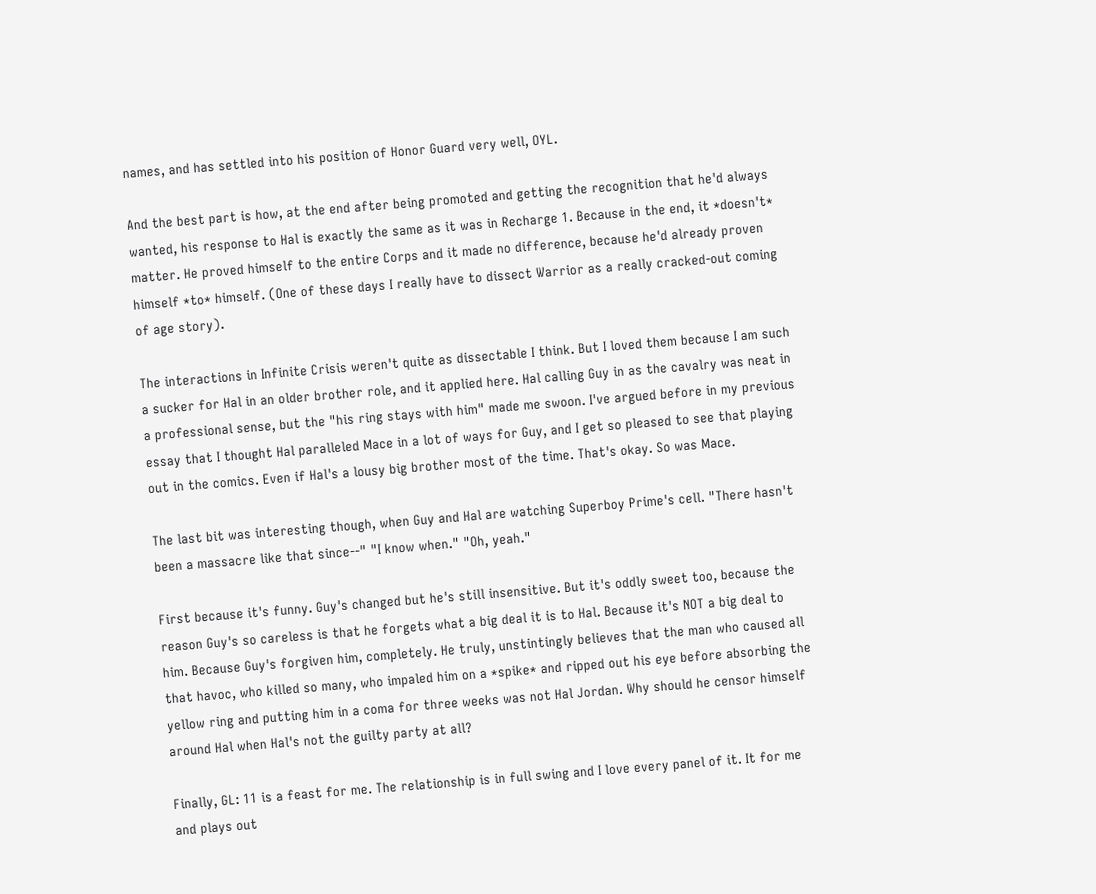names, and has settled into his position of Honor Guard very well, OYL.

And the best part is how, at the end after being promoted and getting the recognition that he'd always wanted, his response to Hal is exactly the same as it was in Recharge 1. Because in the end, it *doesn't* matter. He proved himself to the entire Corps and it made no difference, because he'd already proven himself *to* himself. (One of these days I really have to dissect Warrior as a really cracked-out coming of age story).

The interactions in Infinite Crisis weren't quite as dissectable I think. But I loved them because I am such a sucker for Hal in an older brother role, and it applied here. Hal calling Guy in as the cavalry was neat in a professional sense, but the "his ring stays with him" made me swoon. I've argued before in my previous essay that I thought Hal paralleled Mace in a lot of ways for Guy, and I get so pleased to see that playing out in the comics. Even if Hal's a lousy big brother most of the time. That's okay. So was Mace.

The last bit was interesting though, when Guy and Hal are watching Superboy Prime's cell. "There hasn't been a massacre like that since--" "I know when." "Oh, yeah."

First because it's funny. Guy's changed but he's still insensitive. But it's oddly sweet too, because the reason Guy's so careless is that he forgets what a big deal it is to Hal. Because it's NOT a big deal to him. Because Guy's forgiven him, completely. He truly, unstintingly believes that the man who caused all that havoc, who killed so many, who impaled him on a *spike* and ripped out his eye before absorbing the yellow ring and putting him in a coma for three weeks was not Hal Jordan. Why should he censor himself around Hal when Hal's not the guilty party at all?

Finally, GL: 11 is a feast for me. The relationship is in full swing and I love every panel of it. It for me and plays out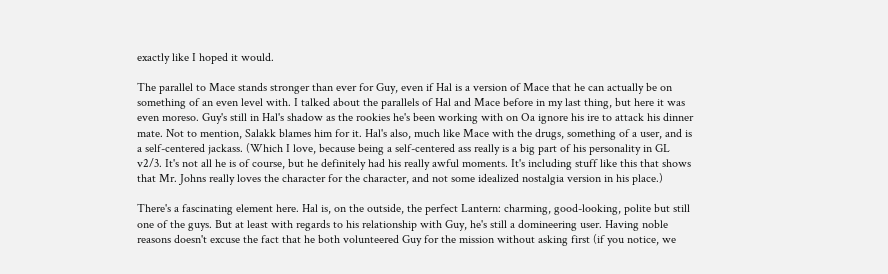exactly like I hoped it would.

The parallel to Mace stands stronger than ever for Guy, even if Hal is a version of Mace that he can actually be on something of an even level with. I talked about the parallels of Hal and Mace before in my last thing, but here it was even moreso. Guy's still in Hal's shadow as the rookies he's been working with on Oa ignore his ire to attack his dinner mate. Not to mention, Salakk blames him for it. Hal's also, much like Mace with the drugs, something of a user, and is a self-centered jackass. (Which I love, because being a self-centered ass really is a big part of his personality in GL v2/3. It's not all he is of course, but he definitely had his really awful moments. It's including stuff like this that shows that Mr. Johns really loves the character for the character, and not some idealized nostalgia version in his place.)

There's a fascinating element here. Hal is, on the outside, the perfect Lantern: charming, good-looking, polite but still one of the guys. But at least with regards to his relationship with Guy, he's still a domineering user. Having noble reasons doesn't excuse the fact that he both volunteered Guy for the mission without asking first (if you notice, we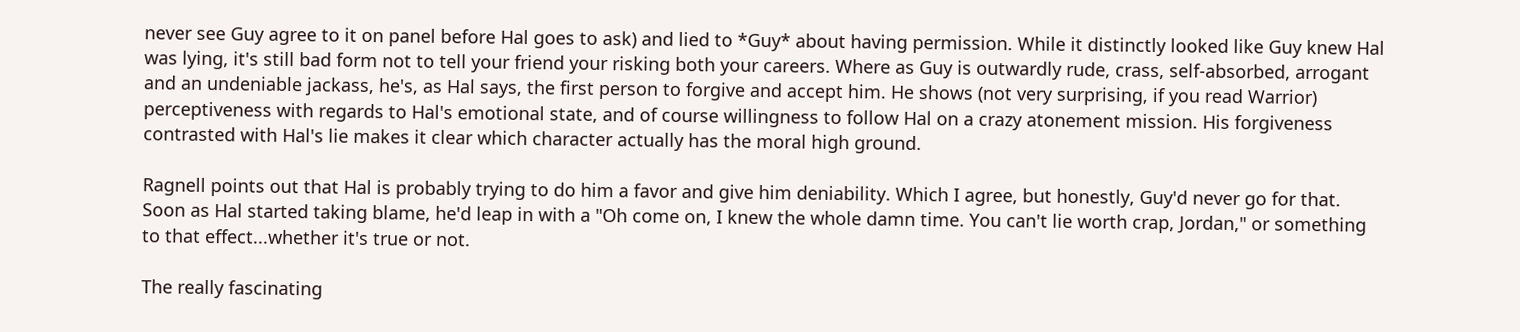never see Guy agree to it on panel before Hal goes to ask) and lied to *Guy* about having permission. While it distinctly looked like Guy knew Hal was lying, it's still bad form not to tell your friend your risking both your careers. Where as Guy is outwardly rude, crass, self-absorbed, arrogant and an undeniable jackass, he's, as Hal says, the first person to forgive and accept him. He shows (not very surprising, if you read Warrior) perceptiveness with regards to Hal's emotional state, and of course willingness to follow Hal on a crazy atonement mission. His forgiveness contrasted with Hal's lie makes it clear which character actually has the moral high ground.

Ragnell points out that Hal is probably trying to do him a favor and give him deniability. Which I agree, but honestly, Guy'd never go for that. Soon as Hal started taking blame, he'd leap in with a "Oh come on, I knew the whole damn time. You can't lie worth crap, Jordan," or something to that effect...whether it's true or not.

The really fascinating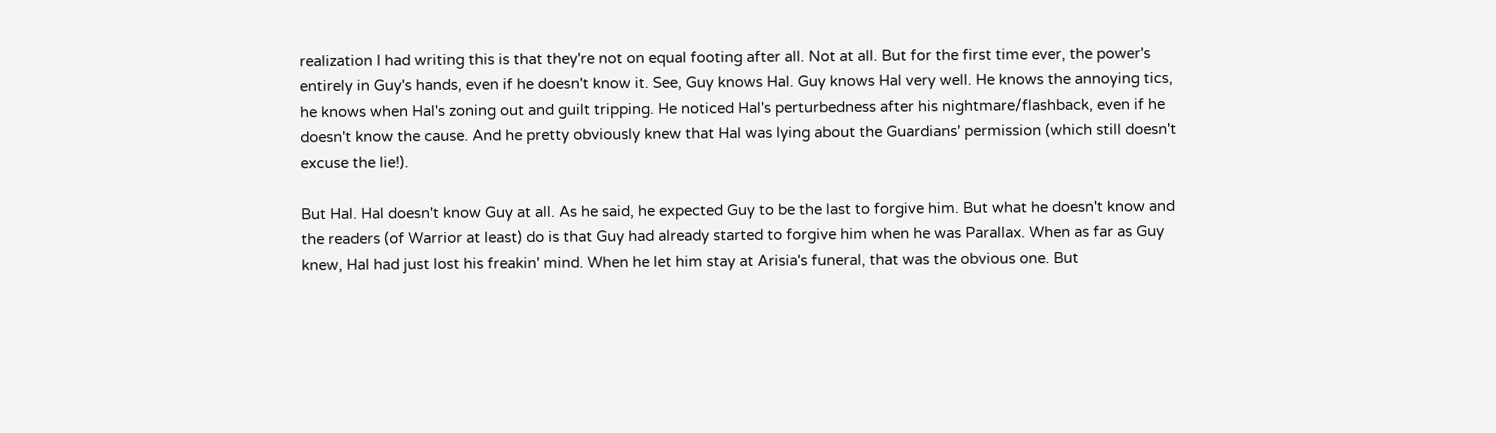realization I had writing this is that they're not on equal footing after all. Not at all. But for the first time ever, the power's entirely in Guy's hands, even if he doesn't know it. See, Guy knows Hal. Guy knows Hal very well. He knows the annoying tics, he knows when Hal's zoning out and guilt tripping. He noticed Hal's perturbedness after his nightmare/flashback, even if he doesn't know the cause. And he pretty obviously knew that Hal was lying about the Guardians' permission (which still doesn't excuse the lie!).

But Hal. Hal doesn't know Guy at all. As he said, he expected Guy to be the last to forgive him. But what he doesn't know and the readers (of Warrior at least) do is that Guy had already started to forgive him when he was Parallax. When as far as Guy knew, Hal had just lost his freakin' mind. When he let him stay at Arisia's funeral, that was the obvious one. But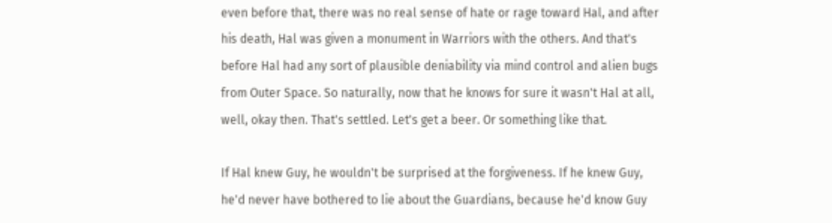even before that, there was no real sense of hate or rage toward Hal, and after his death, Hal was given a monument in Warriors with the others. And that's before Hal had any sort of plausible deniability via mind control and alien bugs from Outer Space. So naturally, now that he knows for sure it wasn't Hal at all, well, okay then. That's settled. Let's get a beer. Or something like that.

If Hal knew Guy, he wouldn't be surprised at the forgiveness. If he knew Guy, he'd never have bothered to lie about the Guardians, because he'd know Guy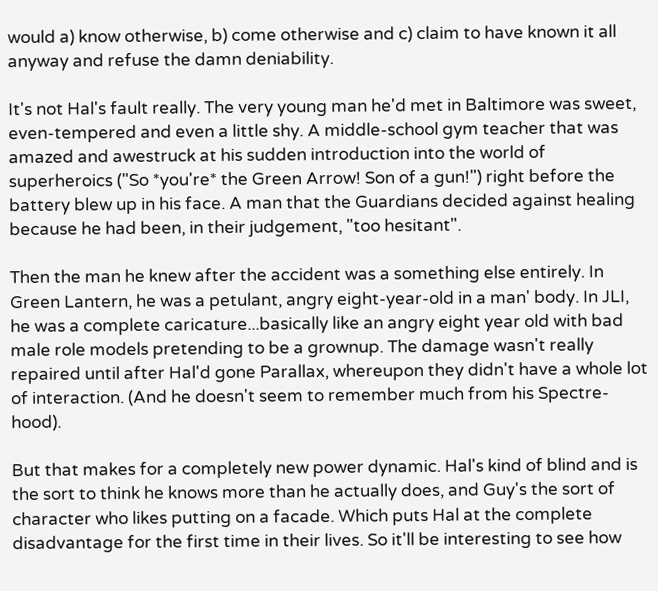would a) know otherwise, b) come otherwise and c) claim to have known it all anyway and refuse the damn deniability.

It's not Hal's fault really. The very young man he'd met in Baltimore was sweet, even-tempered and even a little shy. A middle-school gym teacher that was amazed and awestruck at his sudden introduction into the world of superheroics ("So *you're* the Green Arrow! Son of a gun!") right before the battery blew up in his face. A man that the Guardians decided against healing because he had been, in their judgement, "too hesitant".

Then the man he knew after the accident was a something else entirely. In Green Lantern, he was a petulant, angry eight-year-old in a man' body. In JLI, he was a complete caricature...basically like an angry eight year old with bad male role models pretending to be a grownup. The damage wasn't really repaired until after Hal'd gone Parallax, whereupon they didn't have a whole lot of interaction. (And he doesn't seem to remember much from his Spectre-hood).

But that makes for a completely new power dynamic. Hal's kind of blind and is the sort to think he knows more than he actually does, and Guy's the sort of character who likes putting on a facade. Which puts Hal at the complete disadvantage for the first time in their lives. So it'll be interesting to see how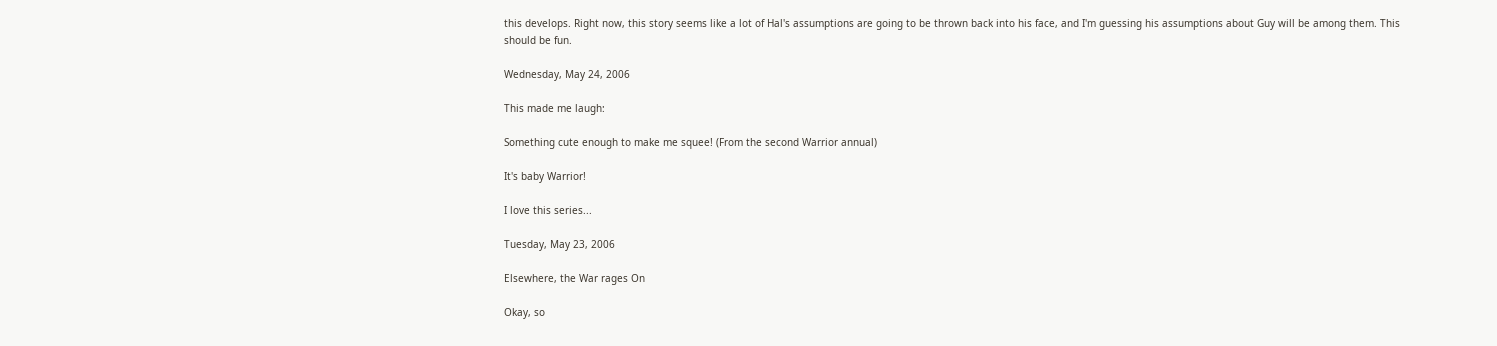this develops. Right now, this story seems like a lot of Hal's assumptions are going to be thrown back into his face, and I'm guessing his assumptions about Guy will be among them. This should be fun.

Wednesday, May 24, 2006

This made me laugh:

Something cute enough to make me squee! (From the second Warrior annual)

It's baby Warrior!

I love this series...

Tuesday, May 23, 2006

Elsewhere, the War rages On

Okay, so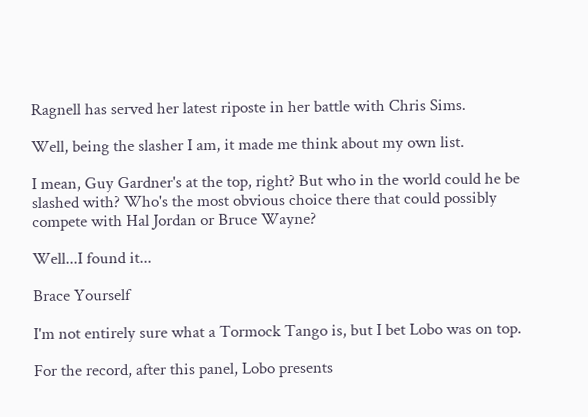Ragnell has served her latest riposte in her battle with Chris Sims.

Well, being the slasher I am, it made me think about my own list.

I mean, Guy Gardner's at the top, right? But who in the world could he be slashed with? Who's the most obvious choice there that could possibly compete with Hal Jordan or Bruce Wayne?

Well...I found it...

Brace Yourself

I'm not entirely sure what a Tormock Tango is, but I bet Lobo was on top.

For the record, after this panel, Lobo presents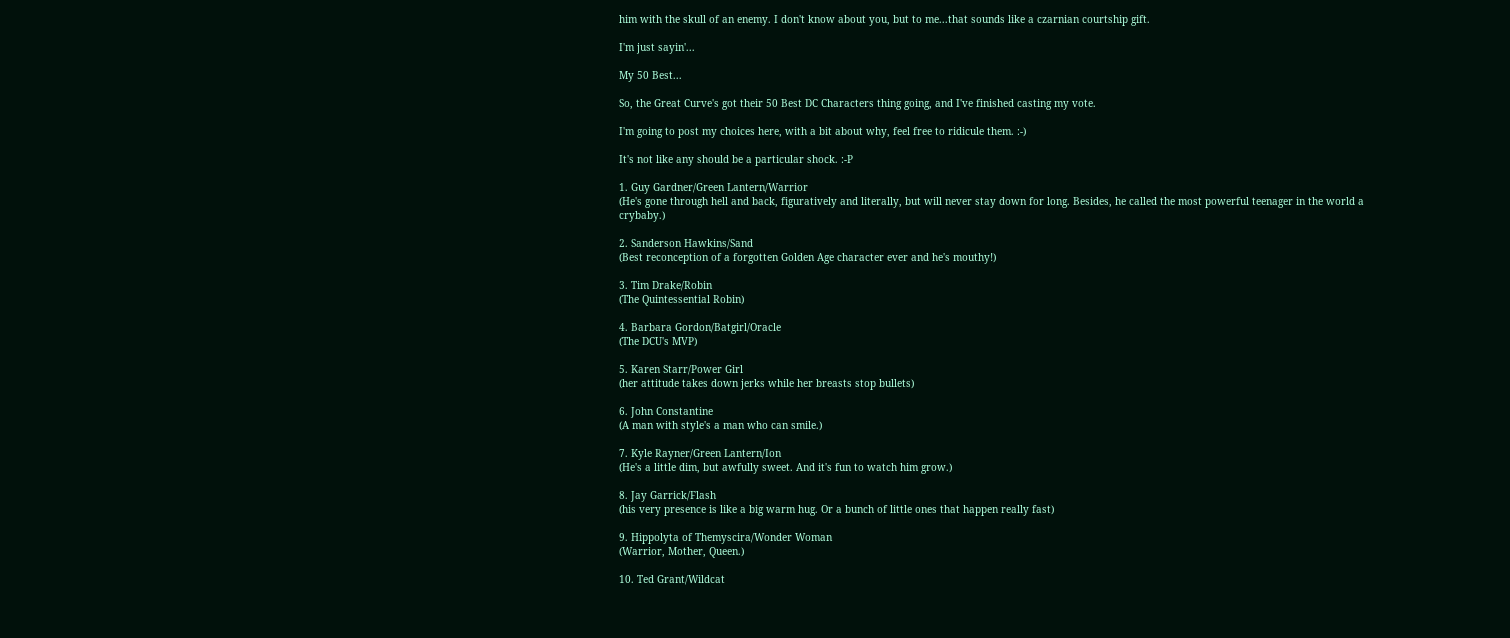him with the skull of an enemy. I don't know about you, but to me...that sounds like a czarnian courtship gift.

I'm just sayin'...

My 50 Best...

So, the Great Curve's got their 50 Best DC Characters thing going, and I've finished casting my vote.

I'm going to post my choices here, with a bit about why, feel free to ridicule them. :-)

It's not like any should be a particular shock. :-P

1. Guy Gardner/Green Lantern/Warrior
(He's gone through hell and back, figuratively and literally, but will never stay down for long. Besides, he called the most powerful teenager in the world a crybaby.)

2. Sanderson Hawkins/Sand
(Best reconception of a forgotten Golden Age character ever and he's mouthy!)

3. Tim Drake/Robin
(The Quintessential Robin)

4. Barbara Gordon/Batgirl/Oracle
(The DCU's MVP)

5. Karen Starr/Power Girl
(her attitude takes down jerks while her breasts stop bullets)

6. John Constantine
(A man with style's a man who can smile.)

7. Kyle Rayner/Green Lantern/Ion
(He's a little dim, but awfully sweet. And it's fun to watch him grow.)

8. Jay Garrick/Flash
(his very presence is like a big warm hug. Or a bunch of little ones that happen really fast)

9. Hippolyta of Themyscira/Wonder Woman
(Warrior, Mother, Queen.)

10. Ted Grant/Wildcat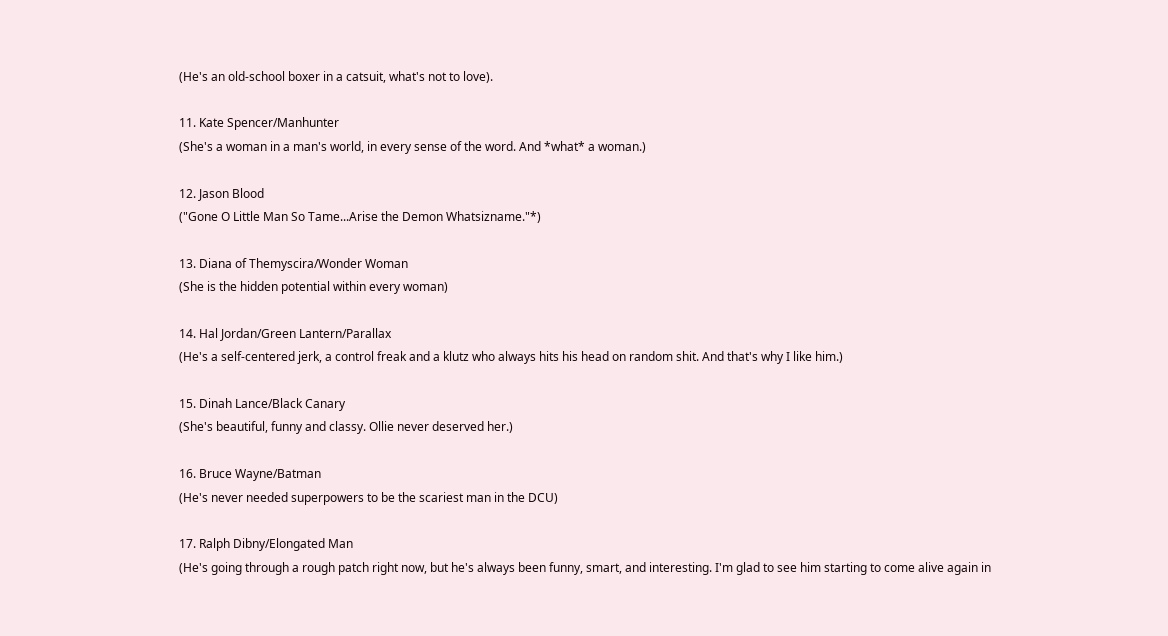(He's an old-school boxer in a catsuit, what's not to love).

11. Kate Spencer/Manhunter
(She's a woman in a man's world, in every sense of the word. And *what* a woman.)

12. Jason Blood
("Gone O Little Man So Tame...Arise the Demon Whatsizname."*)

13. Diana of Themyscira/Wonder Woman
(She is the hidden potential within every woman)

14. Hal Jordan/Green Lantern/Parallax
(He's a self-centered jerk, a control freak and a klutz who always hits his head on random shit. And that's why I like him.)

15. Dinah Lance/Black Canary
(She's beautiful, funny and classy. Ollie never deserved her.)

16. Bruce Wayne/Batman
(He's never needed superpowers to be the scariest man in the DCU)

17. Ralph Dibny/Elongated Man
(He's going through a rough patch right now, but he's always been funny, smart, and interesting. I'm glad to see him starting to come alive again in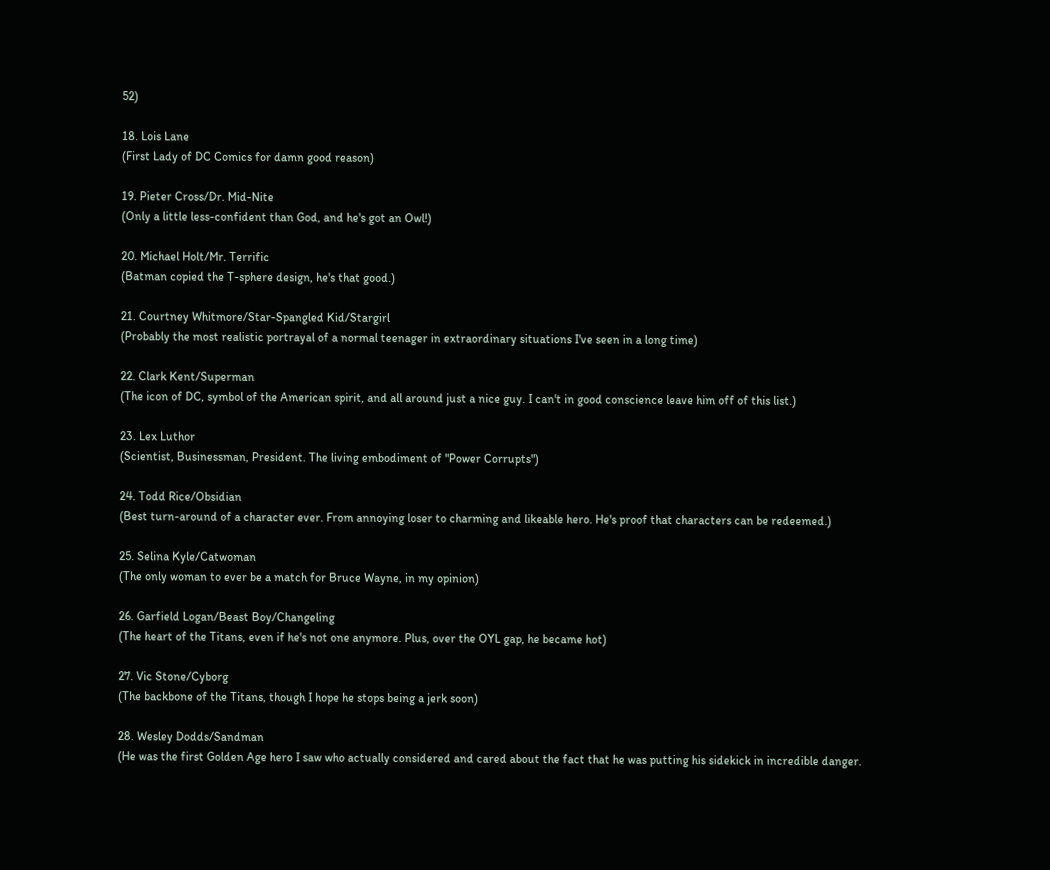52)

18. Lois Lane
(First Lady of DC Comics for damn good reason)

19. Pieter Cross/Dr. Mid-Nite
(Only a little less-confident than God, and he's got an Owl!)

20. Michael Holt/Mr. Terrific
(Batman copied the T-sphere design, he's that good.)

21. Courtney Whitmore/Star-Spangled Kid/Stargirl
(Probably the most realistic portrayal of a normal teenager in extraordinary situations I've seen in a long time)

22. Clark Kent/Superman
(The icon of DC, symbol of the American spirit, and all around just a nice guy. I can't in good conscience leave him off of this list.)

23. Lex Luthor
(Scientist, Businessman, President. The living embodiment of "Power Corrupts")

24. Todd Rice/Obsidian
(Best turn-around of a character ever. From annoying loser to charming and likeable hero. He's proof that characters can be redeemed.)

25. Selina Kyle/Catwoman
(The only woman to ever be a match for Bruce Wayne, in my opinion)

26. Garfield Logan/Beast Boy/Changeling
(The heart of the Titans, even if he's not one anymore. Plus, over the OYL gap, he became hot)

27. Vic Stone/Cyborg
(The backbone of the Titans, though I hope he stops being a jerk soon)

28. Wesley Dodds/Sandman
(He was the first Golden Age hero I saw who actually considered and cared about the fact that he was putting his sidekick in incredible danger.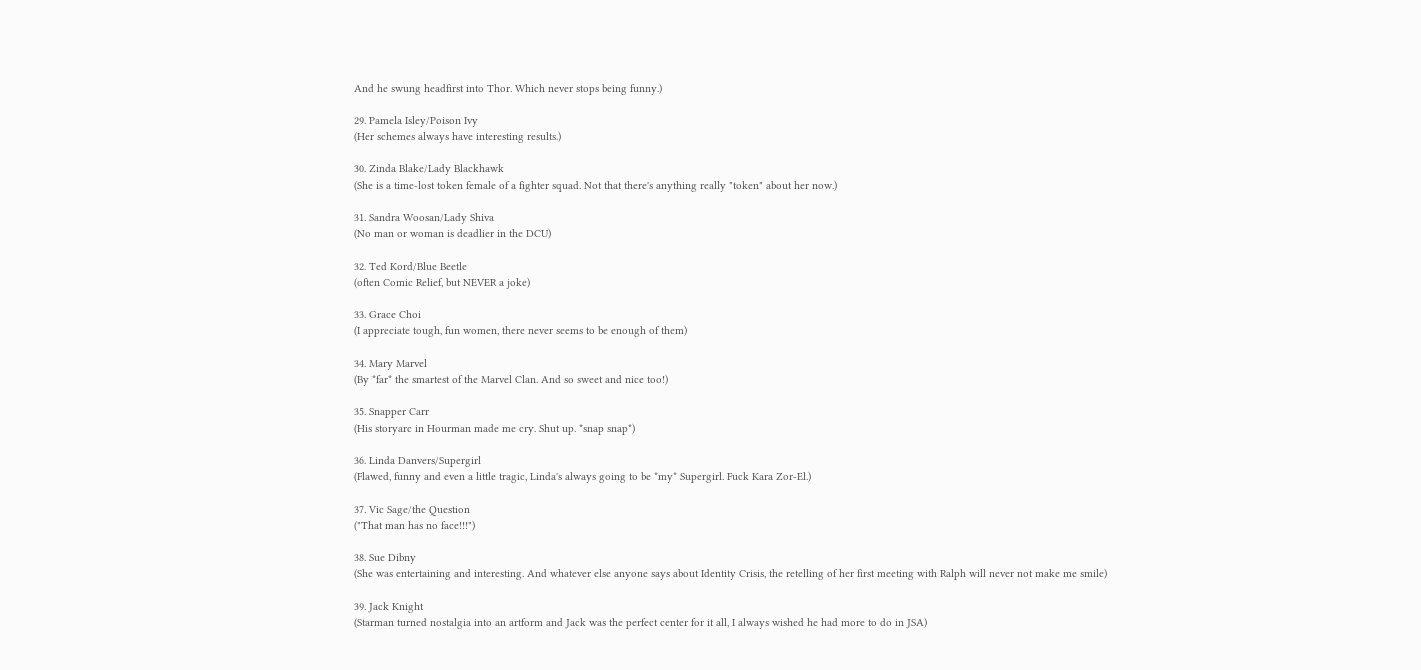And he swung headfirst into Thor. Which never stops being funny.)

29. Pamela Isley/Poison Ivy
(Her schemes always have interesting results.)

30. Zinda Blake/Lady Blackhawk
(She is a time-lost token female of a fighter squad. Not that there's anything really "token" about her now.)

31. Sandra Woosan/Lady Shiva
(No man or woman is deadlier in the DCU)

32. Ted Kord/Blue Beetle
(often Comic Relief, but NEVER a joke)

33. Grace Choi
(I appreciate tough, fun women, there never seems to be enough of them)

34. Mary Marvel
(By *far* the smartest of the Marvel Clan. And so sweet and nice too!)

35. Snapper Carr
(His storyarc in Hourman made me cry. Shut up. *snap snap*)

36. Linda Danvers/Supergirl
(Flawed, funny and even a little tragic, Linda's always going to be *my* Supergirl. Fuck Kara Zor-El.)

37. Vic Sage/the Question
("That man has no face!!!")

38. Sue Dibny
(She was entertaining and interesting. And whatever else anyone says about Identity Crisis, the retelling of her first meeting with Ralph will never not make me smile)

39. Jack Knight
(Starman turned nostalgia into an artform and Jack was the perfect center for it all, I always wished he had more to do in JSA)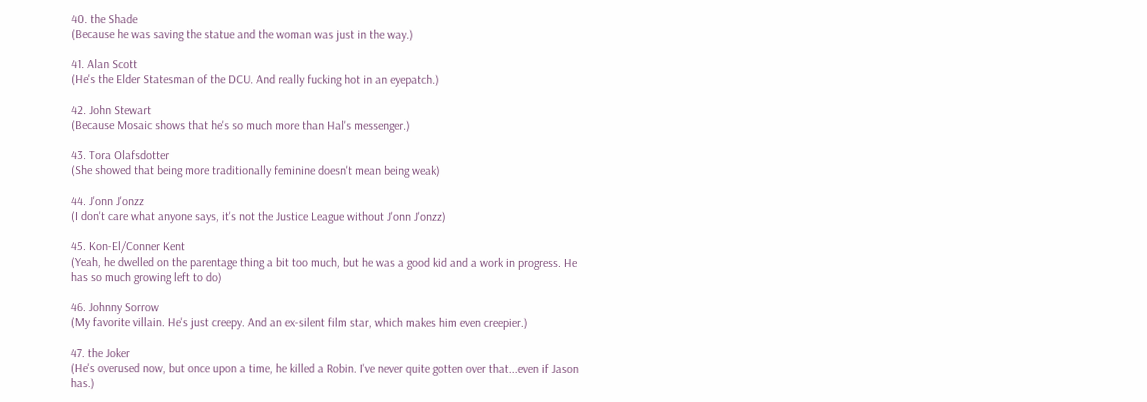40. the Shade
(Because he was saving the statue and the woman was just in the way.)

41. Alan Scott
(He's the Elder Statesman of the DCU. And really fucking hot in an eyepatch.)

42. John Stewart
(Because Mosaic shows that he's so much more than Hal's messenger.)

43. Tora Olafsdotter
(She showed that being more traditionally feminine doesn't mean being weak)

44. J'onn J'onzz
(I don't care what anyone says, it's not the Justice League without J'onn J'onzz)

45. Kon-El/Conner Kent
(Yeah, he dwelled on the parentage thing a bit too much, but he was a good kid and a work in progress. He has so much growing left to do)

46. Johnny Sorrow
(My favorite villain. He's just creepy. And an ex-silent film star, which makes him even creepier.)

47. the Joker
(He's overused now, but once upon a time, he killed a Robin. I've never quite gotten over that...even if Jason has.)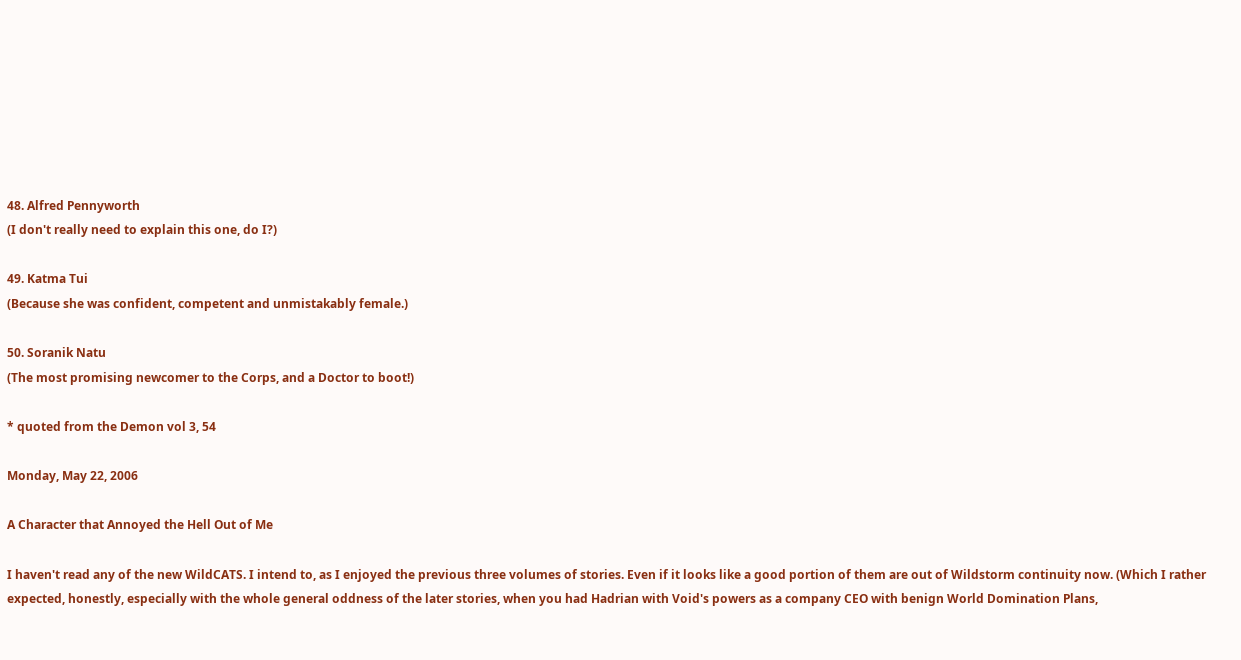48. Alfred Pennyworth
(I don't really need to explain this one, do I?)

49. Katma Tui
(Because she was confident, competent and unmistakably female.)

50. Soranik Natu
(The most promising newcomer to the Corps, and a Doctor to boot!)

* quoted from the Demon vol 3, 54

Monday, May 22, 2006

A Character that Annoyed the Hell Out of Me

I haven't read any of the new WildCATS. I intend to, as I enjoyed the previous three volumes of stories. Even if it looks like a good portion of them are out of Wildstorm continuity now. (Which I rather expected, honestly, especially with the whole general oddness of the later stories, when you had Hadrian with Void's powers as a company CEO with benign World Domination Plans,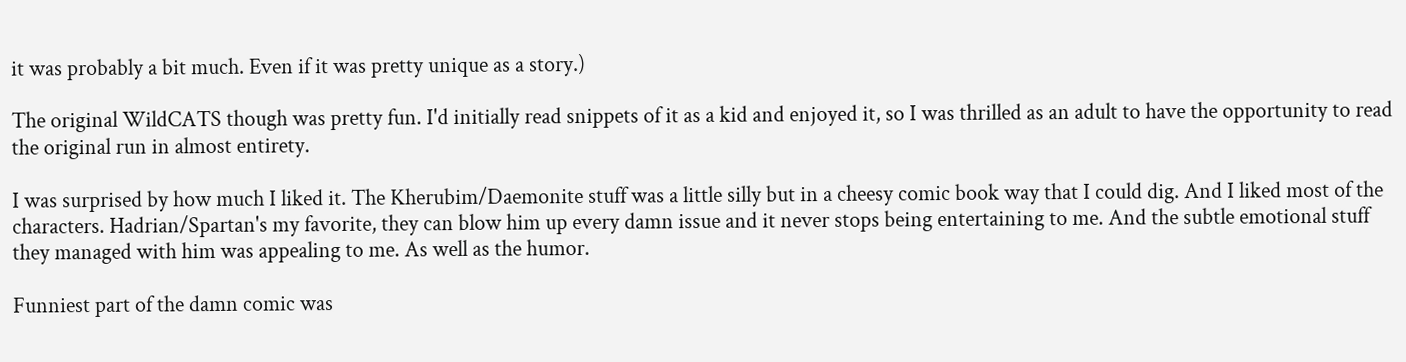it was probably a bit much. Even if it was pretty unique as a story.)

The original WildCATS though was pretty fun. I'd initially read snippets of it as a kid and enjoyed it, so I was thrilled as an adult to have the opportunity to read the original run in almost entirety.

I was surprised by how much I liked it. The Kherubim/Daemonite stuff was a little silly but in a cheesy comic book way that I could dig. And I liked most of the characters. Hadrian/Spartan's my favorite, they can blow him up every damn issue and it never stops being entertaining to me. And the subtle emotional stuff they managed with him was appealing to me. As well as the humor.

Funniest part of the damn comic was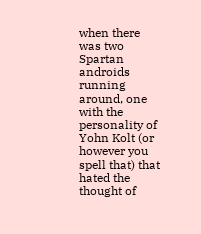when there was two Spartan androids running around, one with the personality of Yohn Kolt (or however you spell that) that hated the thought of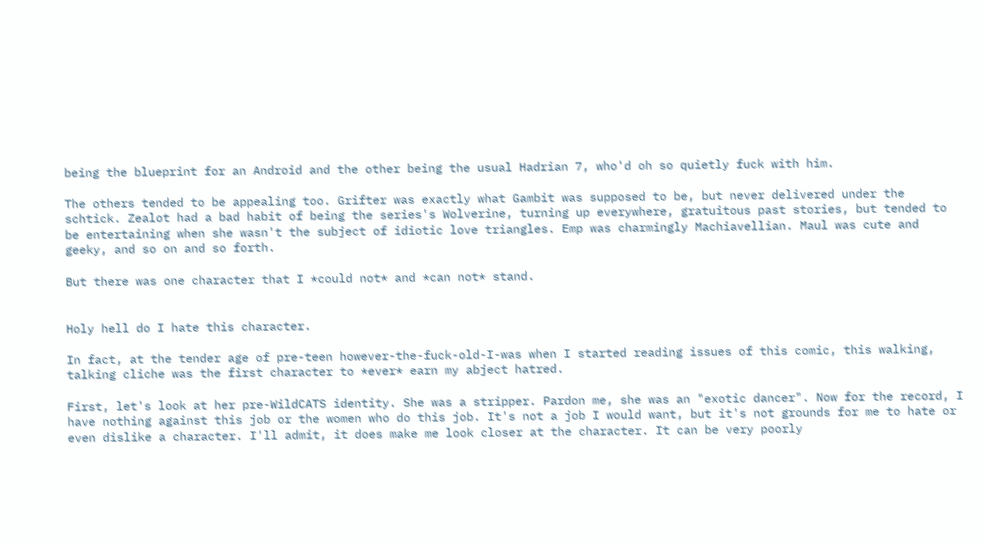being the blueprint for an Android and the other being the usual Hadrian 7, who'd oh so quietly fuck with him.

The others tended to be appealing too. Grifter was exactly what Gambit was supposed to be, but never delivered under the schtick. Zealot had a bad habit of being the series's Wolverine, turning up everywhere, gratuitous past stories, but tended to be entertaining when she wasn't the subject of idiotic love triangles. Emp was charmingly Machiavellian. Maul was cute and geeky, and so on and so forth.

But there was one character that I *could not* and *can not* stand.


Holy hell do I hate this character.

In fact, at the tender age of pre-teen however-the-fuck-old-I-was when I started reading issues of this comic, this walking, talking cliche was the first character to *ever* earn my abject hatred.

First, let's look at her pre-WildCATS identity. She was a stripper. Pardon me, she was an "exotic dancer". Now for the record, I have nothing against this job or the women who do this job. It's not a job I would want, but it's not grounds for me to hate or even dislike a character. I'll admit, it does make me look closer at the character. It can be very poorly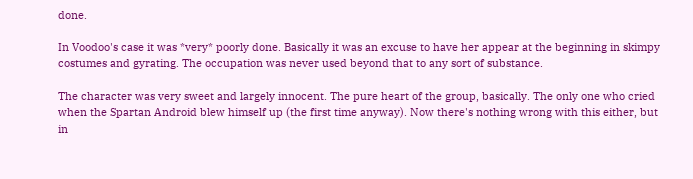done.

In Voodoo's case it was *very* poorly done. Basically it was an excuse to have her appear at the beginning in skimpy costumes and gyrating. The occupation was never used beyond that to any sort of substance.

The character was very sweet and largely innocent. The pure heart of the group, basically. The only one who cried when the Spartan Android blew himself up (the first time anyway). Now there's nothing wrong with this either, but in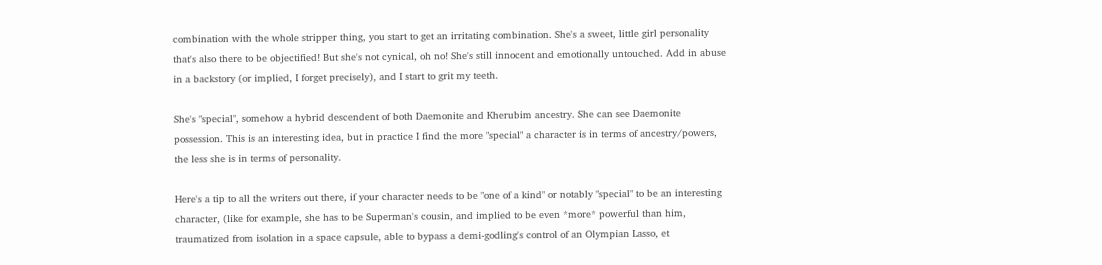combination with the whole stripper thing, you start to get an irritating combination. She's a sweet, little girl personality that's also there to be objectified! But she's not cynical, oh no! She's still innocent and emotionally untouched. Add in abuse in a backstory (or implied, I forget precisely), and I start to grit my teeth.

She's "special", somehow a hybrid descendent of both Daemonite and Kherubim ancestry. She can see Daemonite possession. This is an interesting idea, but in practice I find the more "special" a character is in terms of ancestry/powers, the less she is in terms of personality.

Here's a tip to all the writers out there, if your character needs to be "one of a kind" or notably "special" to be an interesting character, (like for example, she has to be Superman's cousin, and implied to be even *more* powerful than him, traumatized from isolation in a space capsule, able to bypass a demi-godling's control of an Olympian Lasso, et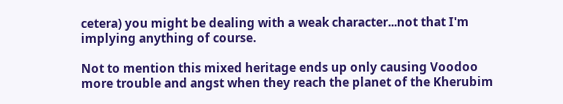cetera) you might be dealing with a weak character...not that I'm implying anything of course.

Not to mention this mixed heritage ends up only causing Voodoo more trouble and angst when they reach the planet of the Kherubim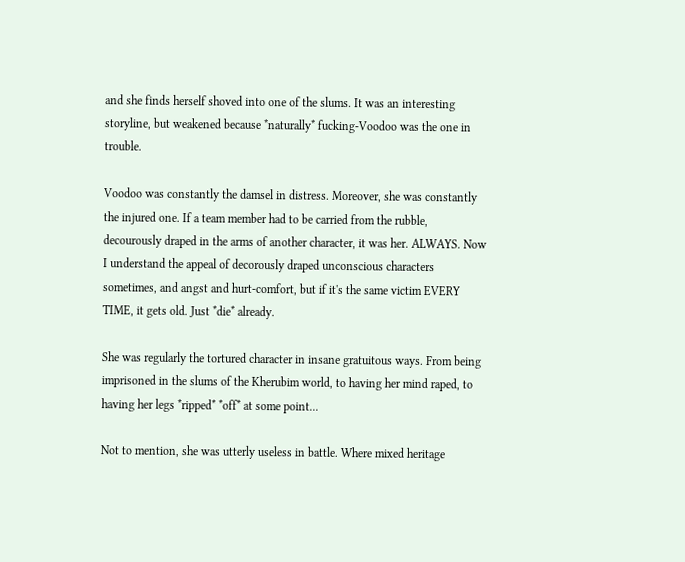and she finds herself shoved into one of the slums. It was an interesting storyline, but weakened because *naturally* fucking-Voodoo was the one in trouble.

Voodoo was constantly the damsel in distress. Moreover, she was constantly the injured one. If a team member had to be carried from the rubble, decourously draped in the arms of another character, it was her. ALWAYS. Now I understand the appeal of decorously draped unconscious characters sometimes, and angst and hurt-comfort, but if it's the same victim EVERY TIME, it gets old. Just *die* already.

She was regularly the tortured character in insane gratuitous ways. From being imprisoned in the slums of the Kherubim world, to having her mind raped, to having her legs *ripped* *off* at some point...

Not to mention, she was utterly useless in battle. Where mixed heritage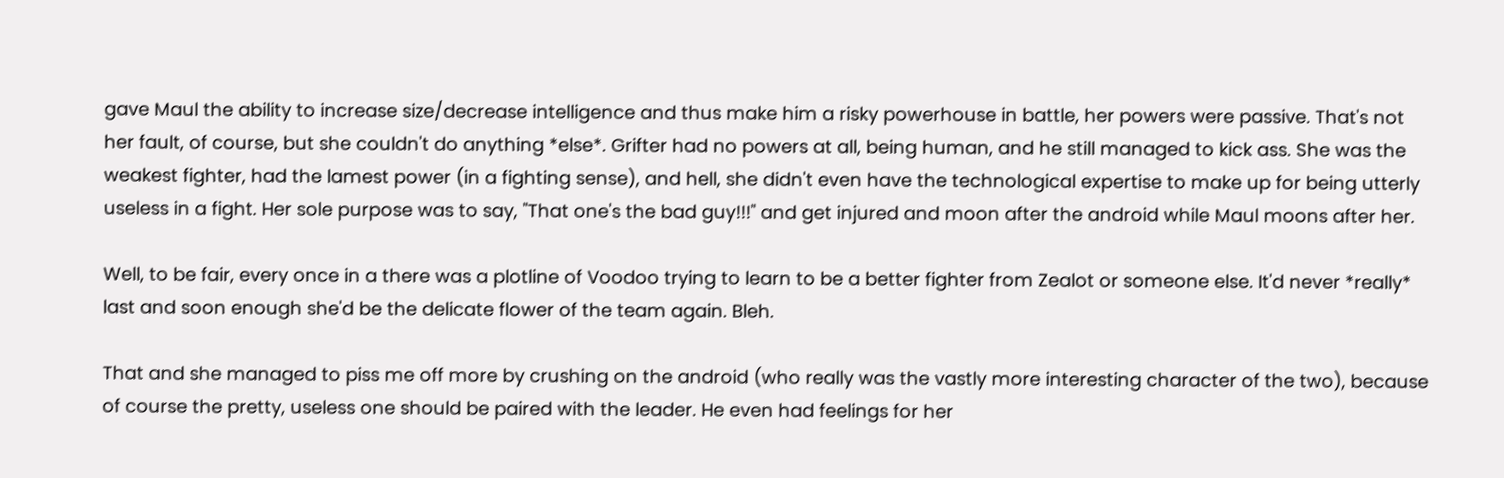gave Maul the ability to increase size/decrease intelligence and thus make him a risky powerhouse in battle, her powers were passive. That's not her fault, of course, but she couldn't do anything *else*. Grifter had no powers at all, being human, and he still managed to kick ass. She was the weakest fighter, had the lamest power (in a fighting sense), and hell, she didn't even have the technological expertise to make up for being utterly useless in a fight. Her sole purpose was to say, "That one's the bad guy!!!" and get injured and moon after the android while Maul moons after her.

Well, to be fair, every once in a there was a plotline of Voodoo trying to learn to be a better fighter from Zealot or someone else. It'd never *really* last and soon enough she'd be the delicate flower of the team again. Bleh.

That and she managed to piss me off more by crushing on the android (who really was the vastly more interesting character of the two), because of course the pretty, useless one should be paired with the leader. He even had feelings for her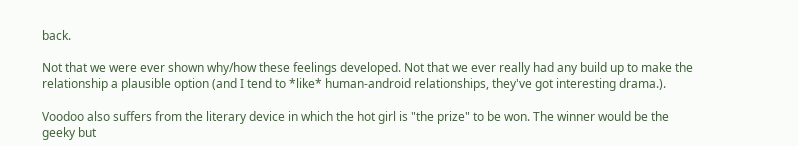back.

Not that we were ever shown why/how these feelings developed. Not that we ever really had any build up to make the relationship a plausible option (and I tend to *like* human-android relationships, they've got interesting drama.).

Voodoo also suffers from the literary device in which the hot girl is "the prize" to be won. The winner would be the geeky but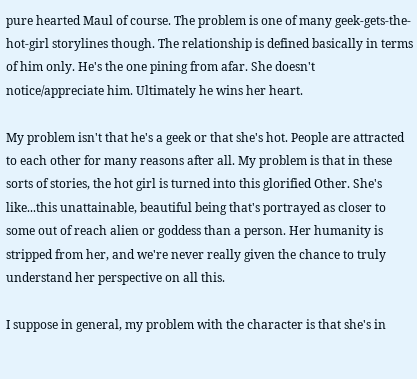pure hearted Maul of course. The problem is one of many geek-gets-the-hot-girl storylines though. The relationship is defined basically in terms of him only. He's the one pining from afar. She doesn't notice/appreciate him. Ultimately he wins her heart.

My problem isn't that he's a geek or that she's hot. People are attracted to each other for many reasons after all. My problem is that in these sorts of stories, the hot girl is turned into this glorified Other. She's like...this unattainable, beautiful being that's portrayed as closer to some out of reach alien or goddess than a person. Her humanity is stripped from her, and we're never really given the chance to truly understand her perspective on all this.

I suppose in general, my problem with the character is that she's in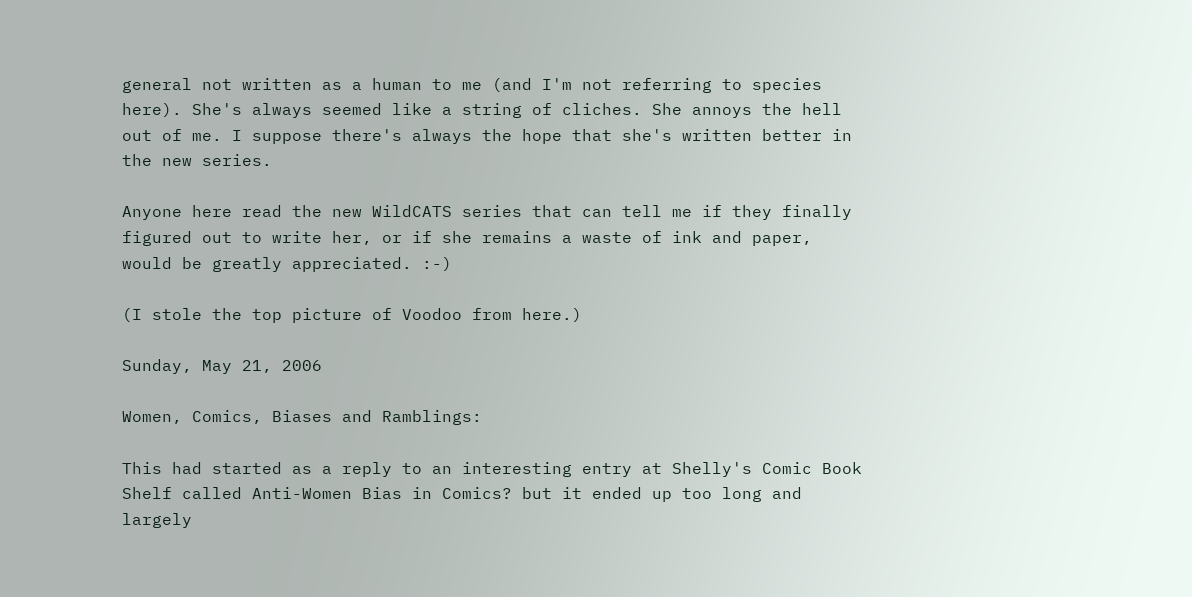general not written as a human to me (and I'm not referring to species here). She's always seemed like a string of cliches. She annoys the hell out of me. I suppose there's always the hope that she's written better in the new series.

Anyone here read the new WildCATS series that can tell me if they finally figured out to write her, or if she remains a waste of ink and paper, would be greatly appreciated. :-)

(I stole the top picture of Voodoo from here.)

Sunday, May 21, 2006

Women, Comics, Biases and Ramblings:

This had started as a reply to an interesting entry at Shelly's Comic Book Shelf called Anti-Women Bias in Comics? but it ended up too long and largely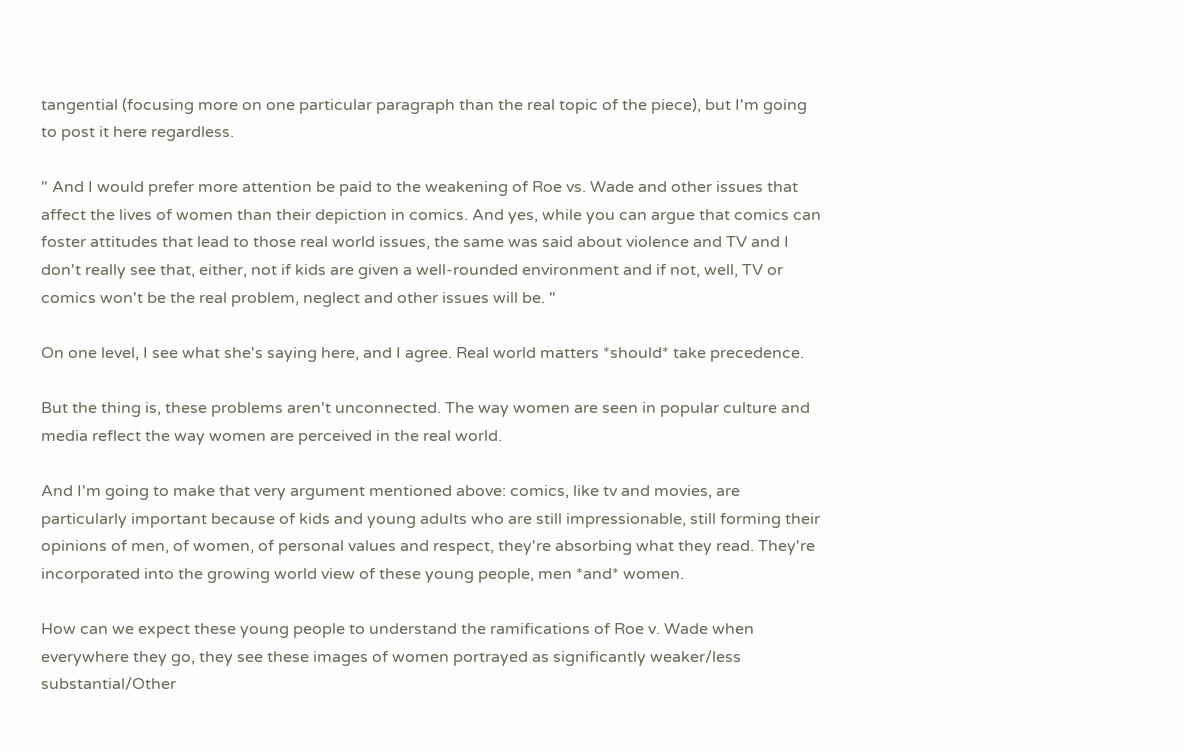tangential (focusing more on one particular paragraph than the real topic of the piece), but I'm going to post it here regardless.

" And I would prefer more attention be paid to the weakening of Roe vs. Wade and other issues that affect the lives of women than their depiction in comics. And yes, while you can argue that comics can foster attitudes that lead to those real world issues, the same was said about violence and TV and I don't really see that, either, not if kids are given a well-rounded environment and if not, well, TV or comics won't be the real problem, neglect and other issues will be. "

On one level, I see what she's saying here, and I agree. Real world matters *should* take precedence.

But the thing is, these problems aren't unconnected. The way women are seen in popular culture and media reflect the way women are perceived in the real world.

And I'm going to make that very argument mentioned above: comics, like tv and movies, are particularly important because of kids and young adults who are still impressionable, still forming their opinions of men, of women, of personal values and respect, they're absorbing what they read. They're incorporated into the growing world view of these young people, men *and* women.

How can we expect these young people to understand the ramifications of Roe v. Wade when everywhere they go, they see these images of women portrayed as significantly weaker/less substantial/Other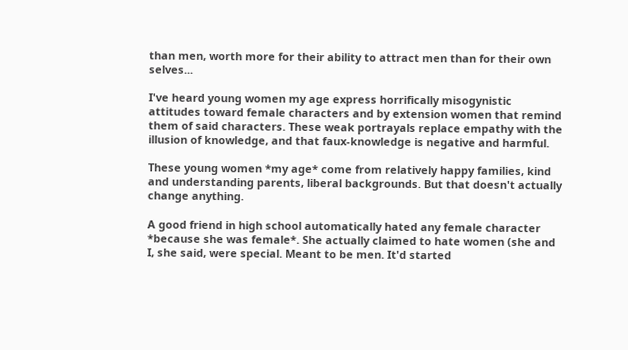than men, worth more for their ability to attract men than for their own selves...

I've heard young women my age express horrifically misogynistic attitudes toward female characters and by extension women that remind them of said characters. These weak portrayals replace empathy with the illusion of knowledge, and that faux-knowledge is negative and harmful.

These young women *my age* come from relatively happy families, kind and understanding parents, liberal backgrounds. But that doesn't actually change anything.

A good friend in high school automatically hated any female character *because she was female*. She actually claimed to hate women (she and I, she said, were special. Meant to be men. It'd started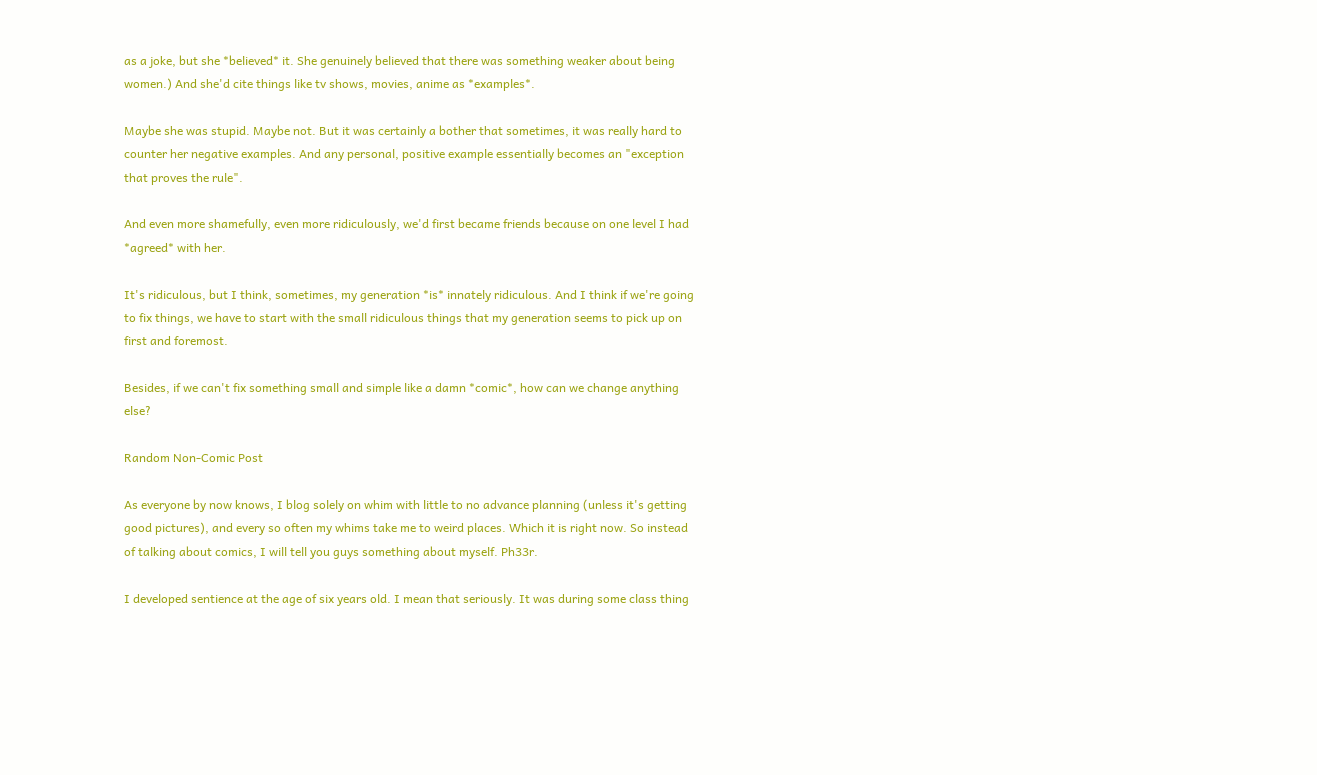as a joke, but she *believed* it. She genuinely believed that there was something weaker about being women.) And she'd cite things like tv shows, movies, anime as *examples*.

Maybe she was stupid. Maybe not. But it was certainly a bother that sometimes, it was really hard to counter her negative examples. And any personal, positive example essentially becomes an "exception that proves the rule".

And even more shamefully, even more ridiculously, we'd first became friends because on one level I had *agreed* with her.

It's ridiculous, but I think, sometimes, my generation *is* innately ridiculous. And I think if we're going to fix things, we have to start with the small ridiculous things that my generation seems to pick up on first and foremost.

Besides, if we can't fix something small and simple like a damn *comic*, how can we change anything else?

Random Non-Comic Post

As everyone by now knows, I blog solely on whim with little to no advance planning (unless it's getting good pictures), and every so often my whims take me to weird places. Which it is right now. So instead of talking about comics, I will tell you guys something about myself. Ph33r.

I developed sentience at the age of six years old. I mean that seriously. It was during some class thing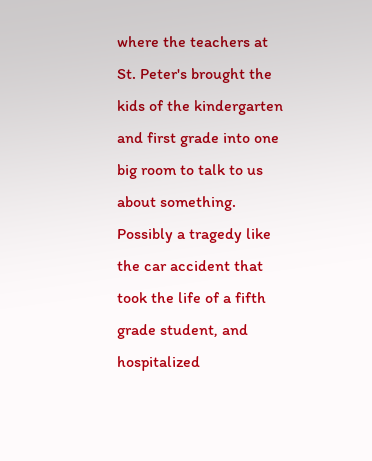where the teachers at St. Peter's brought the kids of the kindergarten and first grade into one big room to talk to us about something. Possibly a tragedy like the car accident that took the life of a fifth grade student, and hospitalized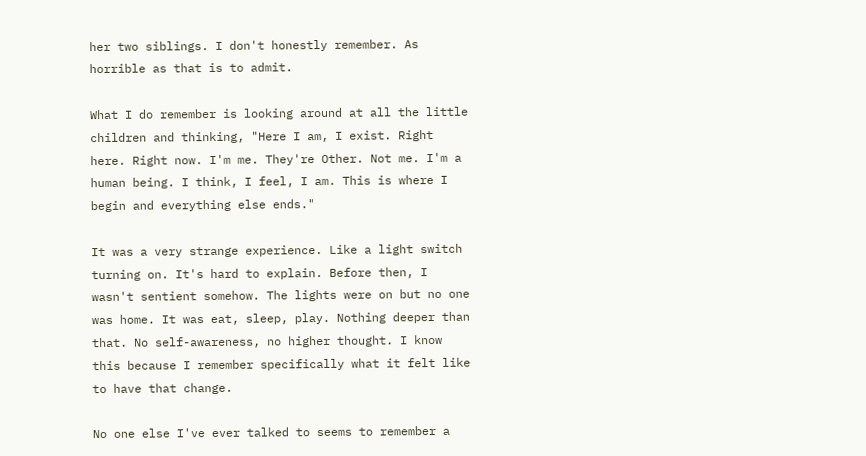her two siblings. I don't honestly remember. As horrible as that is to admit.

What I do remember is looking around at all the little children and thinking, "Here I am, I exist. Right here. Right now. I'm me. They're Other. Not me. I'm a human being. I think, I feel, I am. This is where I begin and everything else ends."

It was a very strange experience. Like a light switch turning on. It's hard to explain. Before then, I wasn't sentient somehow. The lights were on but no one was home. It was eat, sleep, play. Nothing deeper than that. No self-awareness, no higher thought. I know this because I remember specifically what it felt like to have that change.

No one else I've ever talked to seems to remember a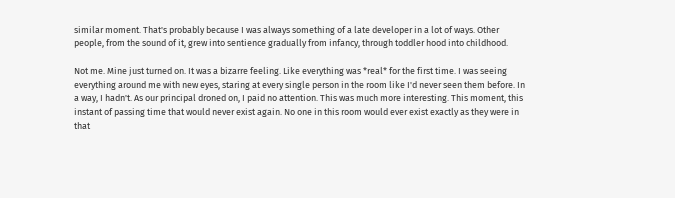similar moment. That's probably because I was always something of a late developer in a lot of ways. Other people, from the sound of it, grew into sentience gradually from infancy, through toddler hood into childhood.

Not me. Mine just turned on. It was a bizarre feeling. Like everything was *real* for the first time. I was seeing everything around me with new eyes, staring at every single person in the room like I'd never seen them before. In a way, I hadn't. As our principal droned on, I paid no attention. This was much more interesting. This moment, this instant of passing time that would never exist again. No one in this room would ever exist exactly as they were in that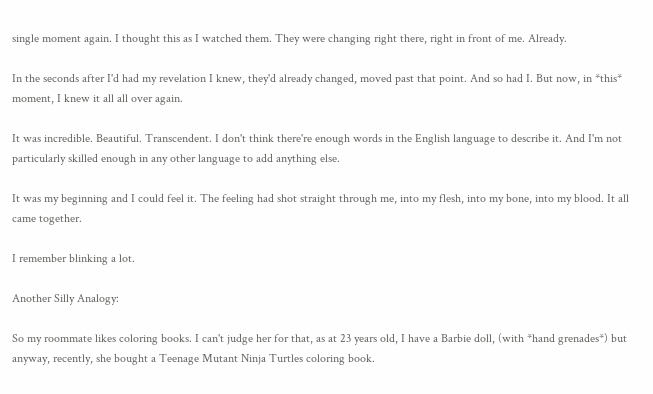single moment again. I thought this as I watched them. They were changing right there, right in front of me. Already.

In the seconds after I'd had my revelation I knew, they'd already changed, moved past that point. And so had I. But now, in *this* moment, I knew it all all over again.

It was incredible. Beautiful. Transcendent. I don't think there're enough words in the English language to describe it. And I'm not particularly skilled enough in any other language to add anything else.

It was my beginning and I could feel it. The feeling had shot straight through me, into my flesh, into my bone, into my blood. It all came together.

I remember blinking a lot.

Another Silly Analogy:

So my roommate likes coloring books. I can't judge her for that, as at 23 years old, I have a Barbie doll, (with *hand grenades*) but anyway, recently, she bought a Teenage Mutant Ninja Turtles coloring book.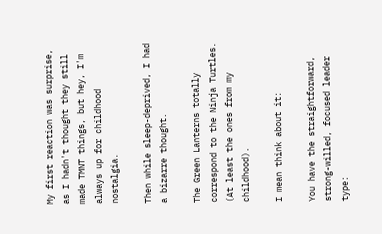My first reaction was surprise, as I hadn't thought they still made TMNT things, but hey, I'm always up for childhood nostalgia.

Then while sleep-deprived, I had a bizarre thought.

The Green Lanterns totally correspond to the Ninja Turtles. (At least the ones from my childhood).

I mean think about it:

You have the straightforward, strong-willed, focused leader type: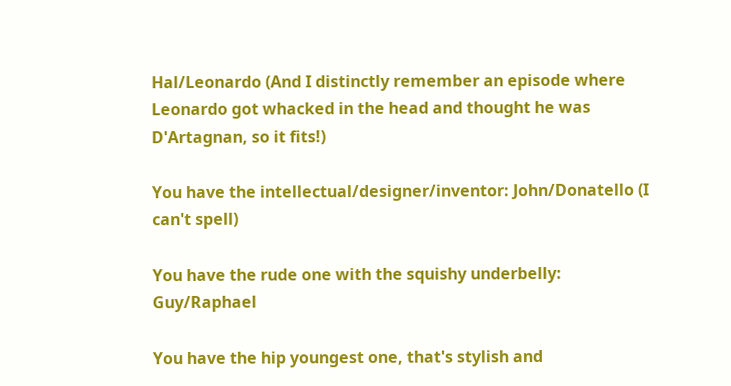Hal/Leonardo (And I distinctly remember an episode where Leonardo got whacked in the head and thought he was D'Artagnan, so it fits!)

You have the intellectual/designer/inventor: John/Donatello (I can't spell)

You have the rude one with the squishy underbelly: Guy/Raphael

You have the hip youngest one, that's stylish and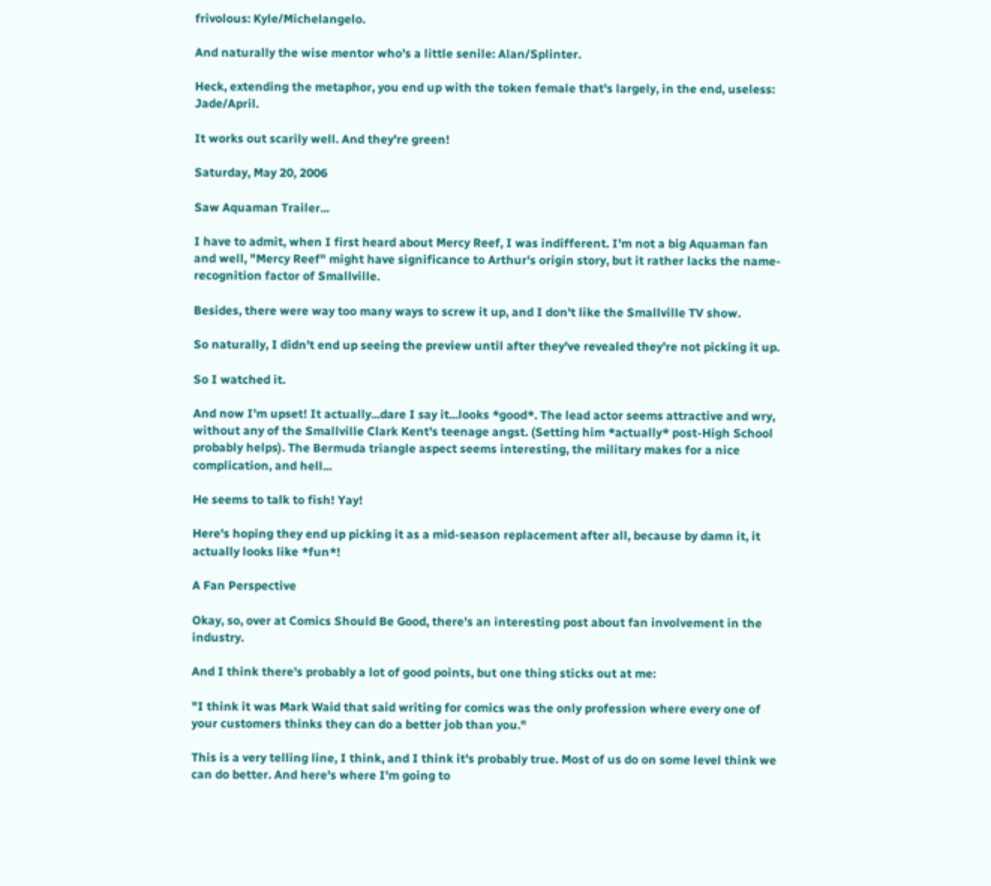frivolous: Kyle/Michelangelo.

And naturally the wise mentor who's a little senile: Alan/Splinter.

Heck, extending the metaphor, you end up with the token female that's largely, in the end, useless: Jade/April.

It works out scarily well. And they're green!

Saturday, May 20, 2006

Saw Aquaman Trailer...

I have to admit, when I first heard about Mercy Reef, I was indifferent. I'm not a big Aquaman fan and well, "Mercy Reef" might have significance to Arthur's origin story, but it rather lacks the name-recognition factor of Smallville.

Besides, there were way too many ways to screw it up, and I don't like the Smallville TV show.

So naturally, I didn't end up seeing the preview until after they've revealed they're not picking it up.

So I watched it.

And now I'm upset! It actually...dare I say it...looks *good*. The lead actor seems attractive and wry, without any of the Smallville Clark Kent's teenage angst. (Setting him *actually* post-High School probably helps). The Bermuda triangle aspect seems interesting, the military makes for a nice complication, and hell...

He seems to talk to fish! Yay!

Here's hoping they end up picking it as a mid-season replacement after all, because by damn it, it actually looks like *fun*!

A Fan Perspective

Okay, so, over at Comics Should Be Good, there's an interesting post about fan involvement in the industry.

And I think there's probably a lot of good points, but one thing sticks out at me:

"I think it was Mark Waid that said writing for comics was the only profession where every one of your customers thinks they can do a better job than you."

This is a very telling line, I think, and I think it's probably true. Most of us do on some level think we can do better. And here's where I'm going to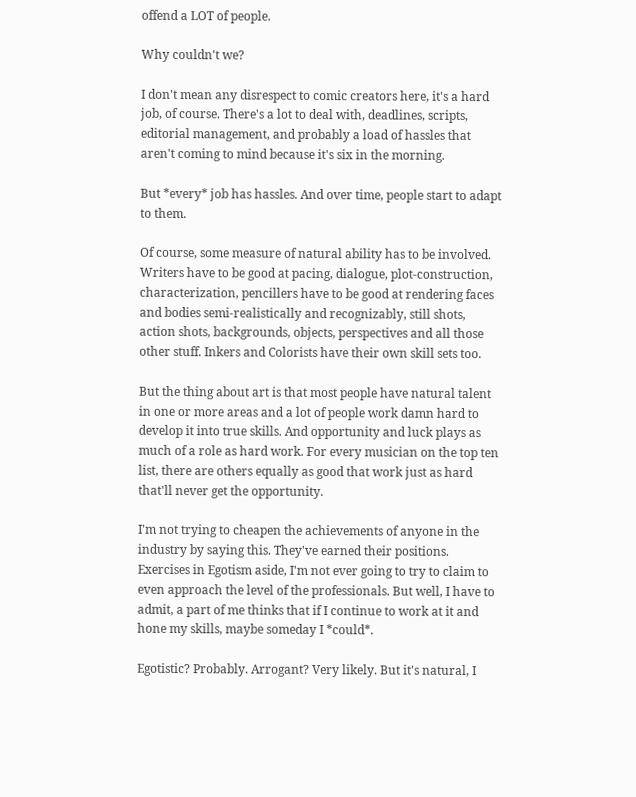offend a LOT of people.

Why couldn't we?

I don't mean any disrespect to comic creators here, it's a hard job, of course. There's a lot to deal with, deadlines, scripts, editorial management, and probably a load of hassles that aren't coming to mind because it's six in the morning.

But *every* job has hassles. And over time, people start to adapt to them.

Of course, some measure of natural ability has to be involved. Writers have to be good at pacing, dialogue, plot-construction, characterization, pencillers have to be good at rendering faces and bodies semi-realistically and recognizably, still shots, action shots, backgrounds, objects, perspectives and all those other stuff. Inkers and Colorists have their own skill sets too.

But the thing about art is that most people have natural talent in one or more areas and a lot of people work damn hard to develop it into true skills. And opportunity and luck plays as much of a role as hard work. For every musician on the top ten list, there are others equally as good that work just as hard that'll never get the opportunity.

I'm not trying to cheapen the achievements of anyone in the industry by saying this. They've earned their positions. Exercises in Egotism aside, I'm not ever going to try to claim to even approach the level of the professionals. But well, I have to admit, a part of me thinks that if I continue to work at it and hone my skills, maybe someday I *could*.

Egotistic? Probably. Arrogant? Very likely. But it's natural, I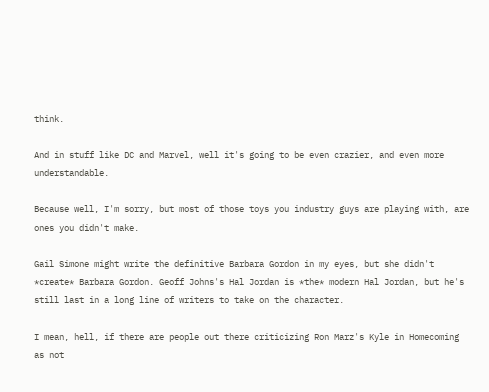think.

And in stuff like DC and Marvel, well it's going to be even crazier, and even more understandable.

Because well, I'm sorry, but most of those toys you industry guys are playing with, are ones you didn't make.

Gail Simone might write the definitive Barbara Gordon in my eyes, but she didn't *create* Barbara Gordon. Geoff Johns's Hal Jordan is *the* modern Hal Jordan, but he's still last in a long line of writers to take on the character.

I mean, hell, if there are people out there criticizing Ron Marz's Kyle in Homecoming as not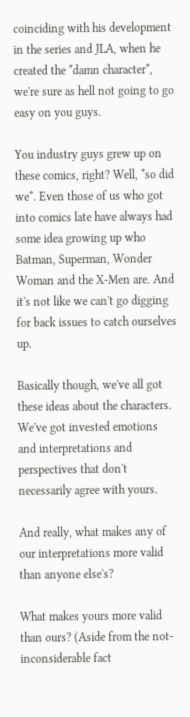coinciding with his development in the series and JLA, when he created the *damn character*, we're sure as hell not going to go easy on you guys.

You industry guys grew up on these comics, right? Well, *so did we*. Even those of us who got into comics late have always had some idea growing up who Batman, Superman, Wonder Woman and the X-Men are. And it's not like we can't go digging for back issues to catch ourselves up.

Basically though, we've all got these ideas about the characters. We've got invested emotions and interpretations and perspectives that don't necessarily agree with yours.

And really, what makes any of our interpretations more valid than anyone else's?

What makes yours more valid than ours? (Aside from the not-inconsiderable fact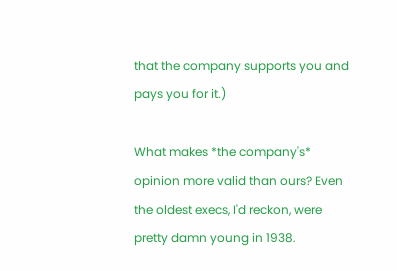that the company supports you and pays you for it.)

What makes *the company's* opinion more valid than ours? Even the oldest execs, I'd reckon, were pretty damn young in 1938.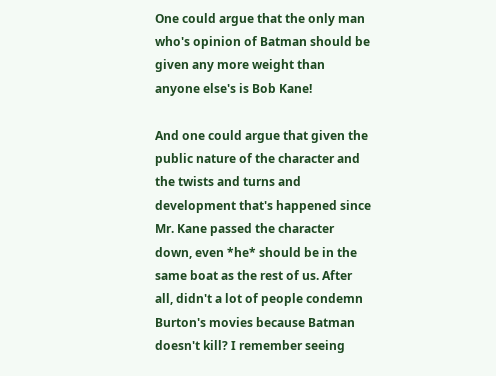One could argue that the only man who's opinion of Batman should be given any more weight than anyone else's is Bob Kane!

And one could argue that given the public nature of the character and the twists and turns and development that's happened since Mr. Kane passed the character down, even *he* should be in the same boat as the rest of us. After all, didn't a lot of people condemn Burton's movies because Batman doesn't kill? I remember seeing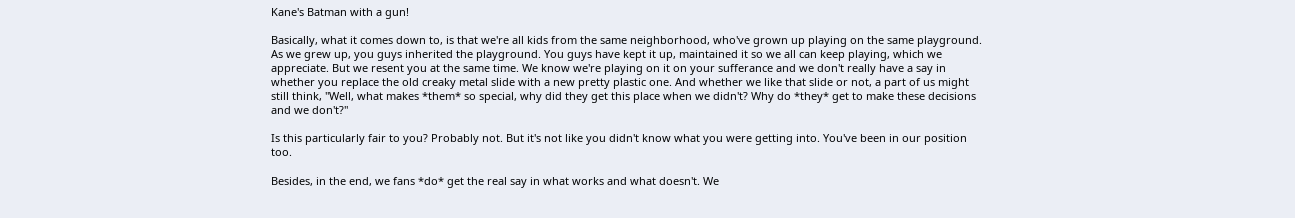Kane's Batman with a gun!

Basically, what it comes down to, is that we're all kids from the same neighborhood, who've grown up playing on the same playground. As we grew up, you guys inherited the playground. You guys have kept it up, maintained it so we all can keep playing, which we appreciate. But we resent you at the same time. We know we're playing on it on your sufferance and we don't really have a say in whether you replace the old creaky metal slide with a new pretty plastic one. And whether we like that slide or not, a part of us might still think, "Well, what makes *them* so special, why did they get this place when we didn't? Why do *they* get to make these decisions and we don't?"

Is this particularly fair to you? Probably not. But it's not like you didn't know what you were getting into. You've been in our position too.

Besides, in the end, we fans *do* get the real say in what works and what doesn't. We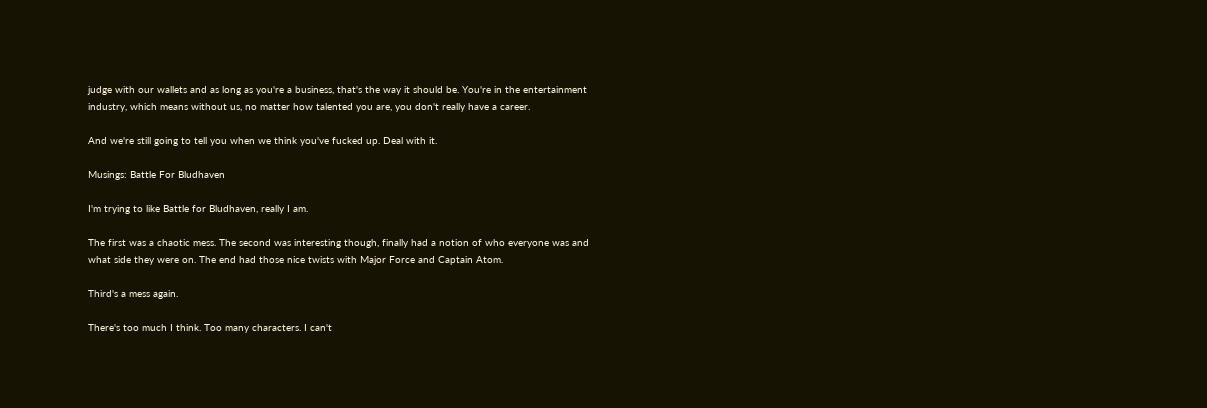judge with our wallets and as long as you're a business, that's the way it should be. You're in the entertainment industry, which means without us, no matter how talented you are, you don't really have a career.

And we're still going to tell you when we think you've fucked up. Deal with it.

Musings: Battle For Bludhaven

I'm trying to like Battle for Bludhaven, really I am.

The first was a chaotic mess. The second was interesting though, finally had a notion of who everyone was and what side they were on. The end had those nice twists with Major Force and Captain Atom.

Third's a mess again.

There's too much I think. Too many characters. I can't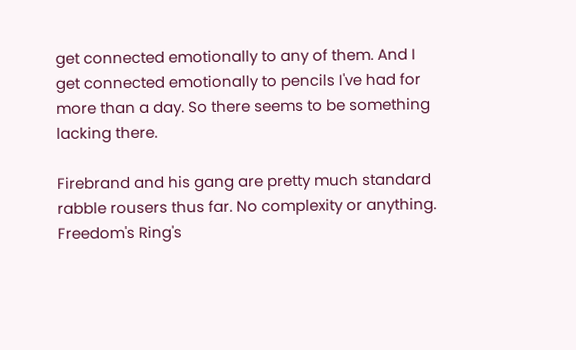get connected emotionally to any of them. And I get connected emotionally to pencils I've had for more than a day. So there seems to be something lacking there.

Firebrand and his gang are pretty much standard rabble rousers thus far. No complexity or anything. Freedom's Ring's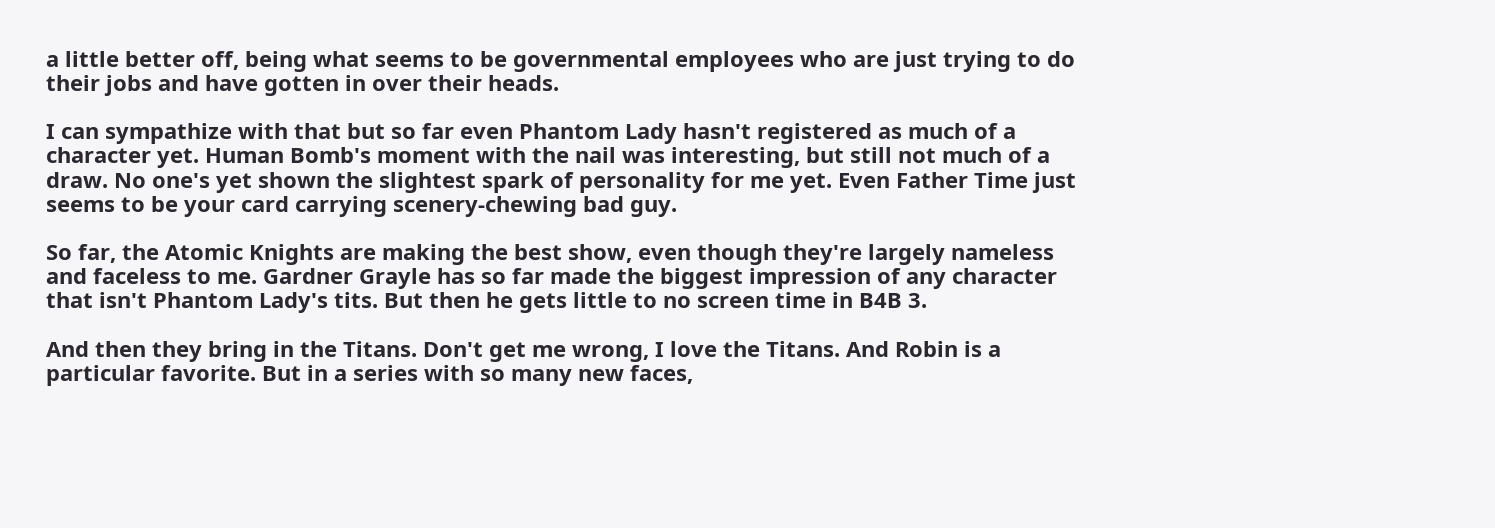a little better off, being what seems to be governmental employees who are just trying to do their jobs and have gotten in over their heads.

I can sympathize with that but so far even Phantom Lady hasn't registered as much of a character yet. Human Bomb's moment with the nail was interesting, but still not much of a draw. No one's yet shown the slightest spark of personality for me yet. Even Father Time just seems to be your card carrying scenery-chewing bad guy.

So far, the Atomic Knights are making the best show, even though they're largely nameless and faceless to me. Gardner Grayle has so far made the biggest impression of any character that isn't Phantom Lady's tits. But then he gets little to no screen time in B4B 3.

And then they bring in the Titans. Don't get me wrong, I love the Titans. And Robin is a particular favorite. But in a series with so many new faces,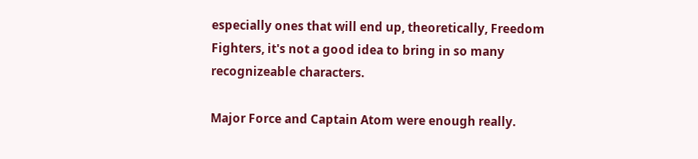especially ones that will end up, theoretically, Freedom Fighters, it's not a good idea to bring in so many recognizeable characters.

Major Force and Captain Atom were enough really.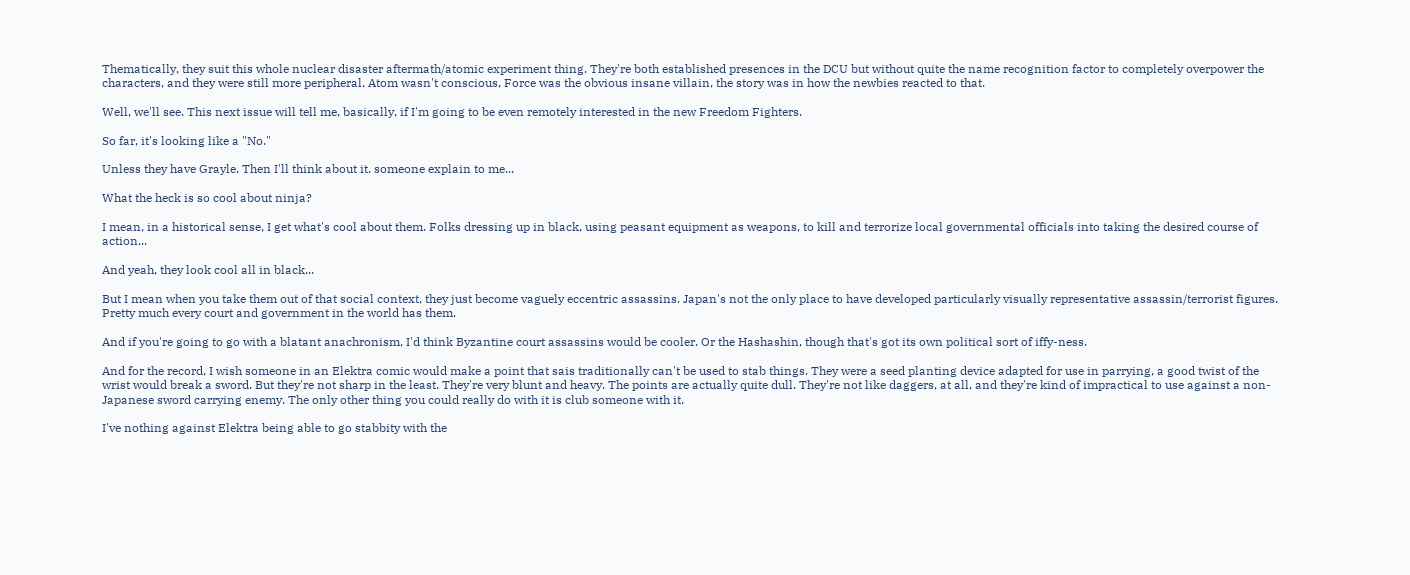Thematically, they suit this whole nuclear disaster aftermath/atomic experiment thing. They're both established presences in the DCU but without quite the name recognition factor to completely overpower the characters, and they were still more peripheral. Atom wasn't conscious, Force was the obvious insane villain, the story was in how the newbies reacted to that.

Well, we'll see. This next issue will tell me, basically, if I'm going to be even remotely interested in the new Freedom Fighters.

So far, it's looking like a "No."

Unless they have Grayle. Then I'll think about it. someone explain to me...

What the heck is so cool about ninja?

I mean, in a historical sense, I get what's cool about them. Folks dressing up in black, using peasant equipment as weapons, to kill and terrorize local governmental officials into taking the desired course of action...

And yeah, they look cool all in black...

But I mean when you take them out of that social context, they just become vaguely eccentric assassins. Japan's not the only place to have developed particularly visually representative assassin/terrorist figures. Pretty much every court and government in the world has them.

And if you're going to go with a blatant anachronism, I'd think Byzantine court assassins would be cooler. Or the Hashashin, though that's got its own political sort of iffy-ness.

And for the record, I wish someone in an Elektra comic would make a point that sais traditionally can't be used to stab things. They were a seed planting device adapted for use in parrying, a good twist of the wrist would break a sword. But they're not sharp in the least. They're very blunt and heavy. The points are actually quite dull. They're not like daggers, at all, and they're kind of impractical to use against a non-Japanese sword carrying enemy. The only other thing you could really do with it is club someone with it.

I've nothing against Elektra being able to go stabbity with the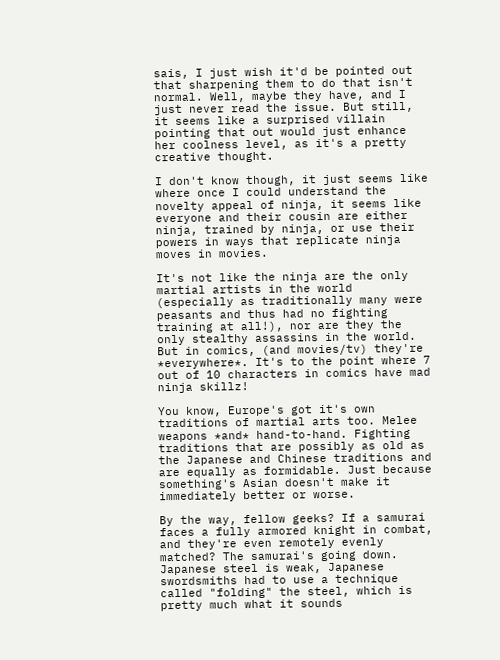sais, I just wish it'd be pointed out that sharpening them to do that isn't normal. Well, maybe they have, and I just never read the issue. But still, it seems like a surprised villain pointing that out would just enhance her coolness level, as it's a pretty creative thought.

I don't know though, it just seems like where once I could understand the novelty appeal of ninja, it seems like everyone and their cousin are either ninja, trained by ninja, or use their powers in ways that replicate ninja moves in movies.

It's not like the ninja are the only martial artists in the world (especially as traditionally many were peasants and thus had no fighting training at all!), nor are they the only stealthy assassins in the world. But in comics, (and movies/tv) they're *everywhere*. It's to the point where 7 out of 10 characters in comics have mad ninja skillz!

You know, Europe's got it's own traditions of martial arts too. Melee weapons *and* hand-to-hand. Fighting traditions that are possibly as old as the Japanese and Chinese traditions and are equally as formidable. Just because something's Asian doesn't make it immediately better or worse.

By the way, fellow geeks? If a samurai faces a fully armored knight in combat, and they're even remotely evenly matched? The samurai's going down. Japanese steel is weak, Japanese swordsmiths had to use a technique called "folding" the steel, which is pretty much what it sounds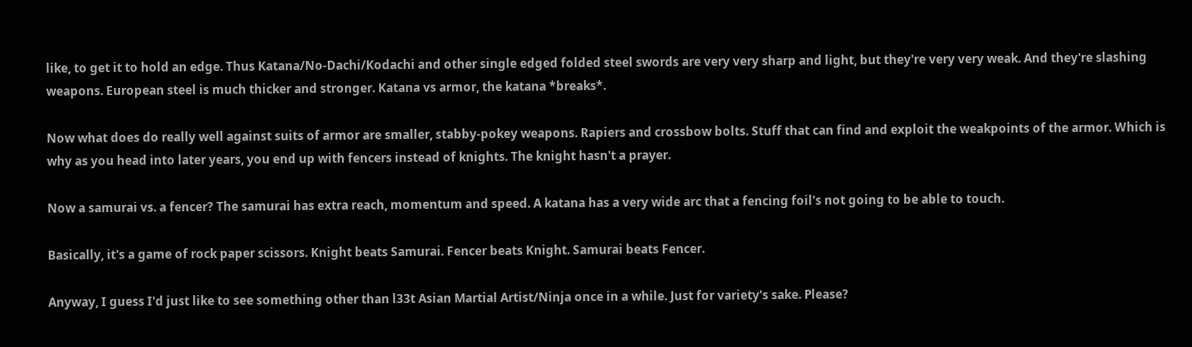like, to get it to hold an edge. Thus Katana/No-Dachi/Kodachi and other single edged folded steel swords are very very sharp and light, but they're very very weak. And they're slashing weapons. European steel is much thicker and stronger. Katana vs armor, the katana *breaks*.

Now what does do really well against suits of armor are smaller, stabby-pokey weapons. Rapiers and crossbow bolts. Stuff that can find and exploit the weakpoints of the armor. Which is why as you head into later years, you end up with fencers instead of knights. The knight hasn't a prayer.

Now a samurai vs. a fencer? The samurai has extra reach, momentum and speed. A katana has a very wide arc that a fencing foil's not going to be able to touch.

Basically, it's a game of rock paper scissors. Knight beats Samurai. Fencer beats Knight. Samurai beats Fencer.

Anyway, I guess I'd just like to see something other than l33t Asian Martial Artist/Ninja once in a while. Just for variety's sake. Please?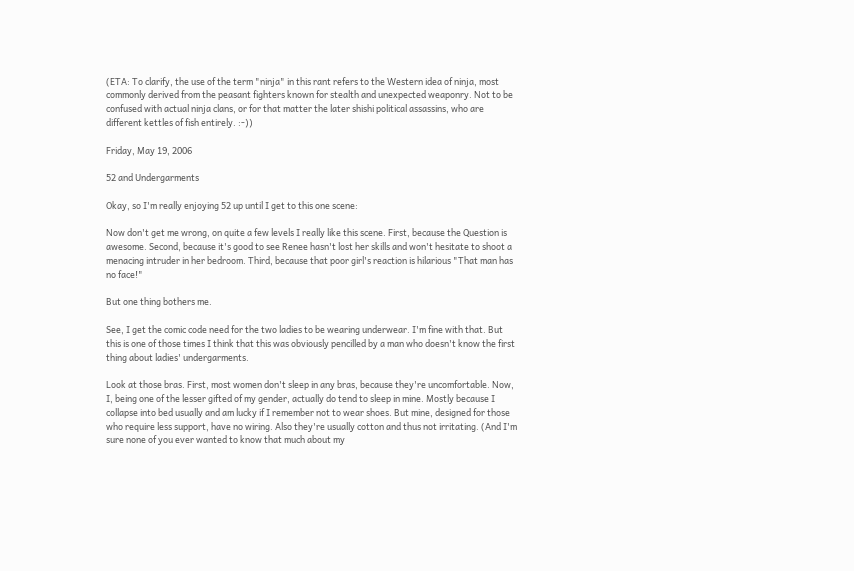(ETA: To clarify, the use of the term "ninja" in this rant refers to the Western idea of ninja, most commonly derived from the peasant fighters known for stealth and unexpected weaponry. Not to be confused with actual ninja clans, or for that matter the later shishi political assassins, who are different kettles of fish entirely. :-))

Friday, May 19, 2006

52 and Undergarments

Okay, so I'm really enjoying 52 up until I get to this one scene:

Now don't get me wrong, on quite a few levels I really like this scene. First, because the Question is awesome. Second, because it's good to see Renee hasn't lost her skills and won't hesitate to shoot a menacing intruder in her bedroom. Third, because that poor girl's reaction is hilarious "That man has no face!"

But one thing bothers me.

See, I get the comic code need for the two ladies to be wearing underwear. I'm fine with that. But this is one of those times I think that this was obviously pencilled by a man who doesn't know the first thing about ladies' undergarments.

Look at those bras. First, most women don't sleep in any bras, because they're uncomfortable. Now, I, being one of the lesser gifted of my gender, actually do tend to sleep in mine. Mostly because I collapse into bed usually and am lucky if I remember not to wear shoes. But mine, designed for those who require less support, have no wiring. Also they're usually cotton and thus not irritating. (And I'm sure none of you ever wanted to know that much about my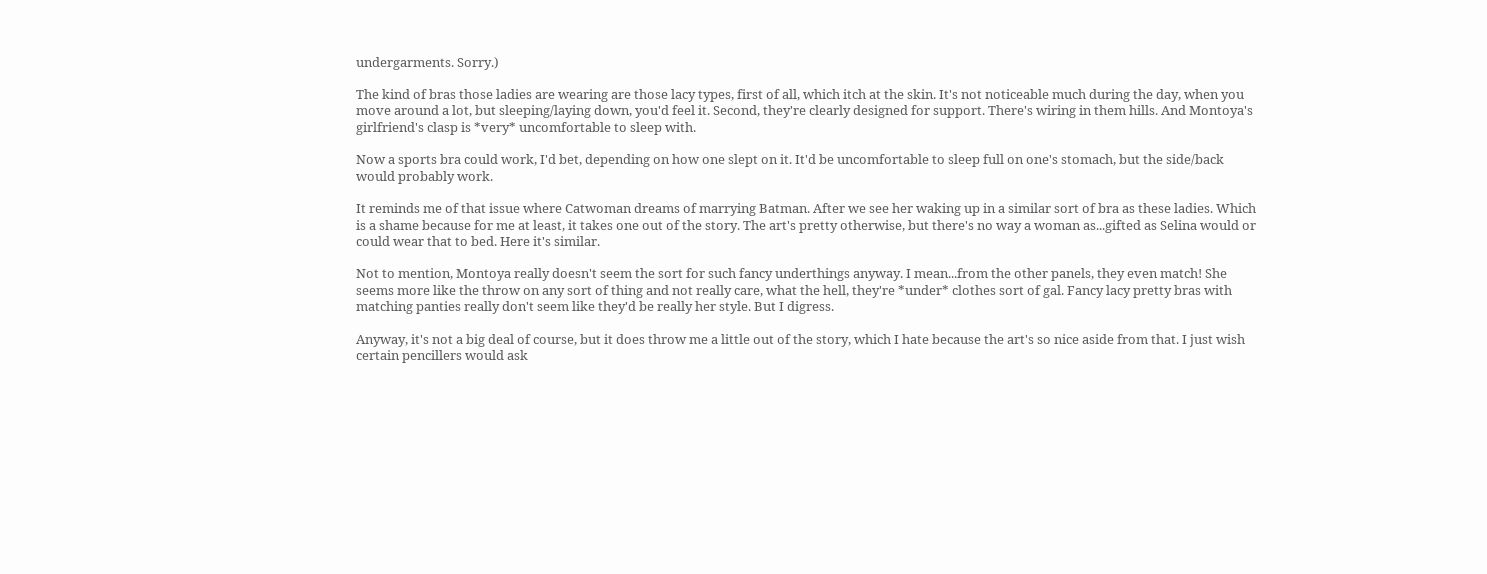undergarments. Sorry.)

The kind of bras those ladies are wearing are those lacy types, first of all, which itch at the skin. It's not noticeable much during the day, when you move around a lot, but sleeping/laying down, you'd feel it. Second, they're clearly designed for support. There's wiring in them hills. And Montoya's girlfriend's clasp is *very* uncomfortable to sleep with.

Now a sports bra could work, I'd bet, depending on how one slept on it. It'd be uncomfortable to sleep full on one's stomach, but the side/back would probably work.

It reminds me of that issue where Catwoman dreams of marrying Batman. After we see her waking up in a similar sort of bra as these ladies. Which is a shame because for me at least, it takes one out of the story. The art's pretty otherwise, but there's no way a woman as...gifted as Selina would or could wear that to bed. Here it's similar.

Not to mention, Montoya really doesn't seem the sort for such fancy underthings anyway. I mean...from the other panels, they even match! She seems more like the throw on any sort of thing and not really care, what the hell, they're *under* clothes sort of gal. Fancy lacy pretty bras with matching panties really don't seem like they'd be really her style. But I digress.

Anyway, it's not a big deal of course, but it does throw me a little out of the story, which I hate because the art's so nice aside from that. I just wish certain pencillers would ask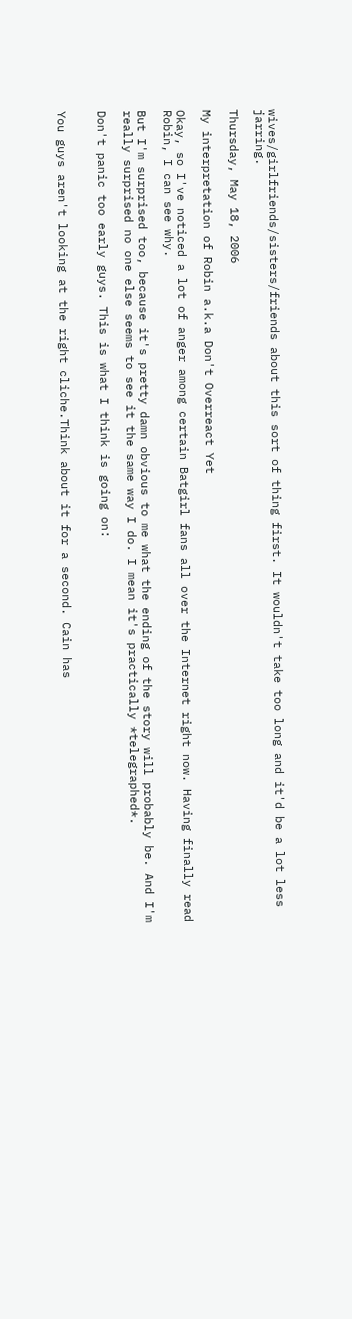wives/girlfriends/sisters/friends about this sort of thing first. It wouldn't take too long and it'd be a lot less jarring.

Thursday, May 18, 2006

My interpretation of Robin a.k.a Don't Overreact Yet

Okay, so I've noticed a lot of anger among certain Batgirl fans all over the Internet right now. Having finally read Robin, I can see why.

But I'm surprised too, because it's pretty damn obvious to me what the ending of the story will probably be. And I'm really surprised no one else seems to see it the same way I do. I mean it's practically *telegraphed*.

Don't panic too early guys. This is what I think is going on:


You guys aren't looking at the right cliche.Think about it for a second. Cain has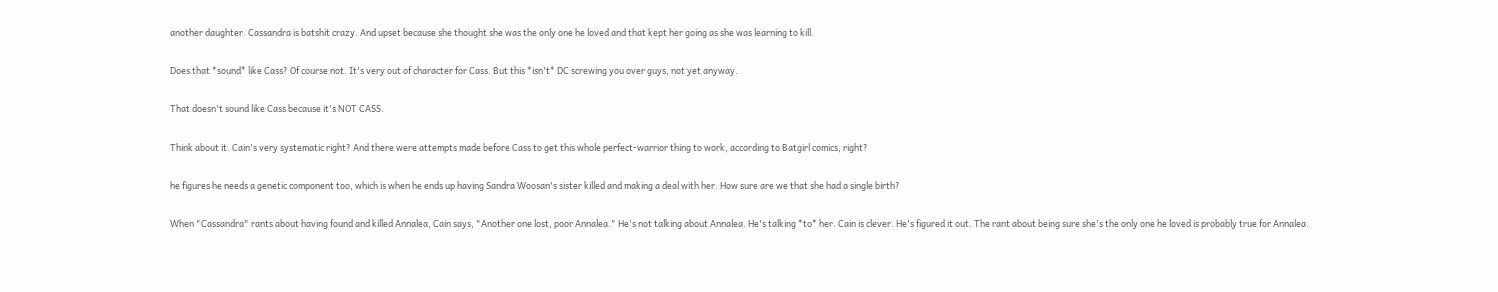another daughter. Cassandra is batshit crazy. And upset because she thought she was the only one he loved and that kept her going as she was learning to kill.

Does that *sound* like Cass? Of course not. It's very out of character for Cass. But this *isn't* DC screwing you over guys, not yet anyway.

That doesn't sound like Cass because it's NOT CASS.

Think about it. Cain's very systematic right? And there were attempts made before Cass to get this whole perfect-warrior thing to work, according to Batgirl comics, right?

he figures he needs a genetic component too, which is when he ends up having Sandra Woosan's sister killed and making a deal with her. How sure are we that she had a single birth?

When "Cassandra" rants about having found and killed Annalea, Cain says, "Another one lost, poor Annalea." He's not talking about Annalea. He's talking *to* her. Cain is clever. He's figured it out. The rant about being sure she's the only one he loved is probably true for Annalea.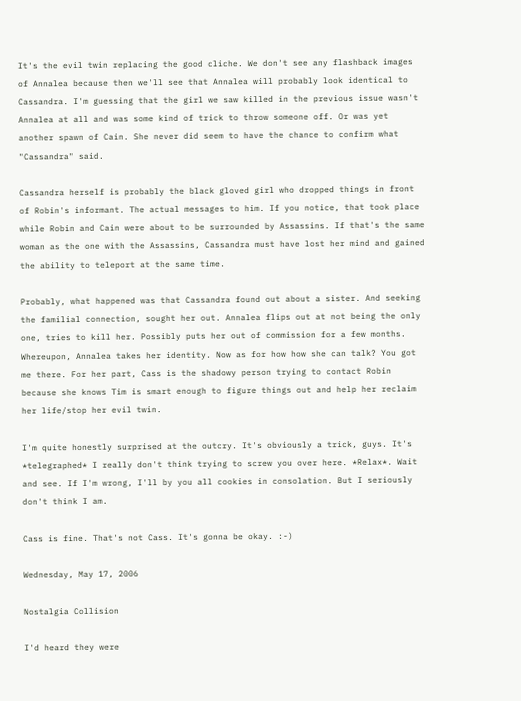It's the evil twin replacing the good cliche. We don't see any flashback images of Annalea because then we'll see that Annalea will probably look identical to Cassandra. I'm guessing that the girl we saw killed in the previous issue wasn't Annalea at all and was some kind of trick to throw someone off. Or was yet another spawn of Cain. She never did seem to have the chance to confirm what "Cassandra" said.

Cassandra herself is probably the black gloved girl who dropped things in front of Robin's informant. The actual messages to him. If you notice, that took place while Robin and Cain were about to be surrounded by Assassins. If that's the same woman as the one with the Assassins, Cassandra must have lost her mind and gained the ability to teleport at the same time.

Probably, what happened was that Cassandra found out about a sister. And seeking the familial connection, sought her out. Annalea flips out at not being the only one, tries to kill her. Possibly puts her out of commission for a few months. Whereupon, Annalea takes her identity. Now as for how how she can talk? You got me there. For her part, Cass is the shadowy person trying to contact Robin because she knows Tim is smart enough to figure things out and help her reclaim her life/stop her evil twin.

I'm quite honestly surprised at the outcry. It's obviously a trick, guys. It's *telegraphed* I really don't think trying to screw you over here. *Relax*. Wait and see. If I'm wrong, I'll by you all cookies in consolation. But I seriously don't think I am.

Cass is fine. That's not Cass. It's gonna be okay. :-)

Wednesday, May 17, 2006

Nostalgia Collision

I'd heard they were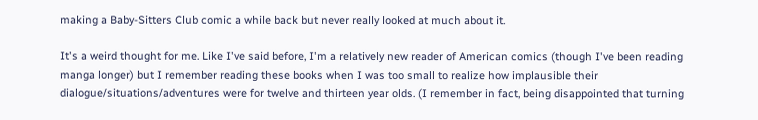making a Baby-Sitters Club comic a while back but never really looked at much about it.

It's a weird thought for me. Like I've said before, I'm a relatively new reader of American comics (though I've been reading manga longer) but I remember reading these books when I was too small to realize how implausible their dialogue/situations/adventures were for twelve and thirteen year olds. (I remember in fact, being disappointed that turning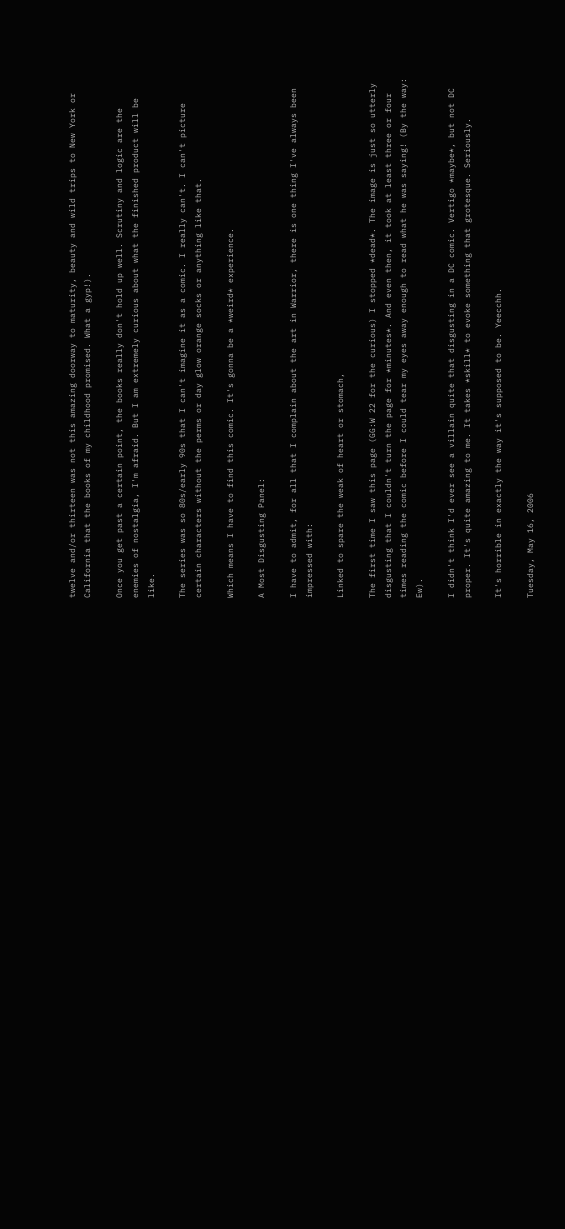twelve and/or thirteen was not this amazing doorway to maturity, beauty and wild trips to New York or California that the books of my childhood promised. What a gyp!).

Once you get past a certain point, the books really don't hold up well. Scrutiny and logic are the enemies of nostalgia, I'm afraid. But I am extremely curious about what the finished product will be like.

The series was so 80s/early 90s that I can't imagine it as a comic. I really can't. I can't picture certain characters without the perms or day glow orange socks or anything like that.

Which means I have to find this comic. It's gonna be a *weird* experience.

A Most Disgusting Panel:

I have to admit, for all that I complain about the art in Warrior, there is one thing I've always been impressed with:

Linked to spare the weak of heart or stomach,

The first time I saw this page (GG:W 22 for the curious) I stopped *dead*. The image is just so utterly disgusting that I couldn't turn the page for *minutes*. And even then, it took at least three or four times reading the comic before I could tear my eyes away enough to read what he was saying! (By the way: Ew).

I didn't think I'd ever see a villain quite that disgusting in a DC comic. Vertigo *maybe*, but not DC proper. It's quite amazing to me. It takes *skill* to evoke something that grotesque. Seriously.

It's horrible in exactly the way it's supposed to be. Yeecchh.

Tuesday, May 16, 2006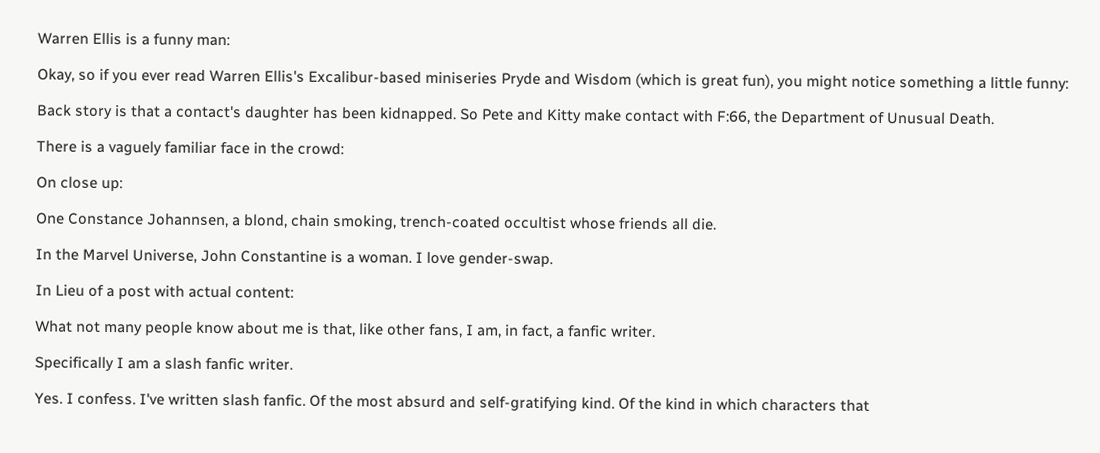Warren Ellis is a funny man:

Okay, so if you ever read Warren Ellis's Excalibur-based miniseries Pryde and Wisdom (which is great fun), you might notice something a little funny:

Back story is that a contact's daughter has been kidnapped. So Pete and Kitty make contact with F:66, the Department of Unusual Death.

There is a vaguely familiar face in the crowd:

On close up:

One Constance Johannsen, a blond, chain smoking, trench-coated occultist whose friends all die.

In the Marvel Universe, John Constantine is a woman. I love gender-swap.

In Lieu of a post with actual content:

What not many people know about me is that, like other fans, I am, in fact, a fanfic writer.

Specifically I am a slash fanfic writer.

Yes. I confess. I've written slash fanfic. Of the most absurd and self-gratifying kind. Of the kind in which characters that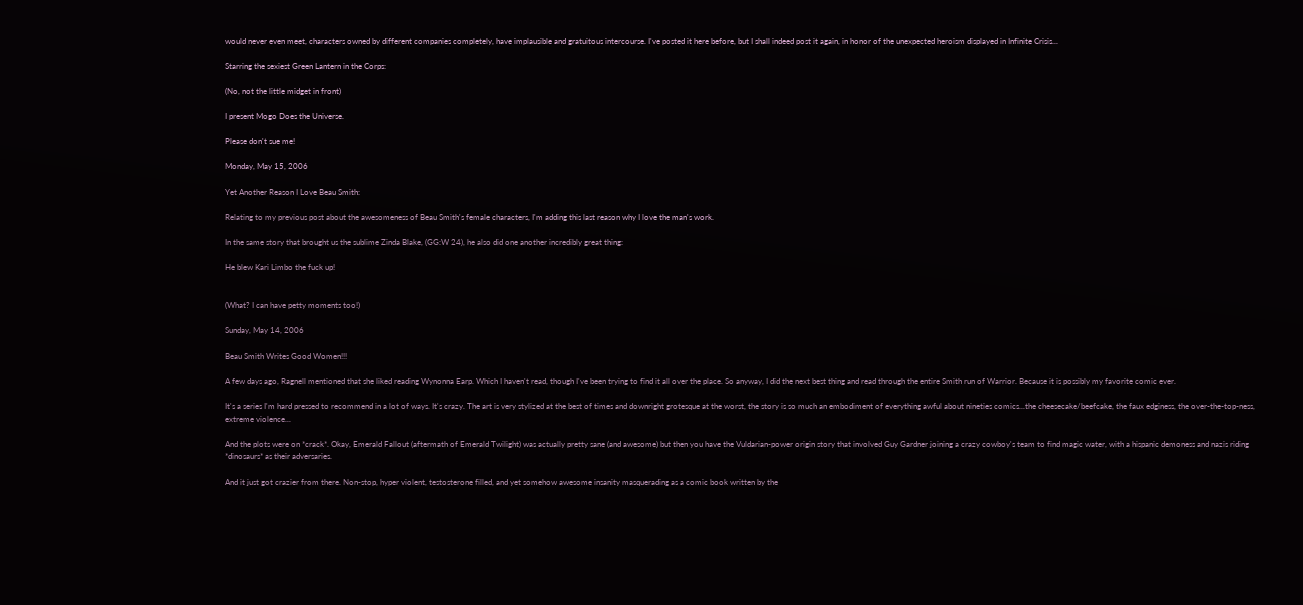would never even meet, characters owned by different companies completely, have implausible and gratuitous intercourse. I've posted it here before, but I shall indeed post it again, in honor of the unexpected heroism displayed in Infinite Crisis...

Starring the sexiest Green Lantern in the Corps:

(No, not the little midget in front)

I present Mogo Does the Universe.

Please don't sue me!

Monday, May 15, 2006

Yet Another Reason I Love Beau Smith:

Relating to my previous post about the awesomeness of Beau Smith's female characters, I'm adding this last reason why I love the man's work.

In the same story that brought us the sublime Zinda Blake, (GG:W 24), he also did one another incredibly great thing:

He blew Kari Limbo the fuck up!


(What? I can have petty moments too!)

Sunday, May 14, 2006

Beau Smith Writes Good Women!!!

A few days ago, Ragnell mentioned that she liked reading Wynonna Earp. Which I haven't read, though I've been trying to find it all over the place. So anyway, I did the next best thing and read through the entire Smith run of Warrior. Because it is possibly my favorite comic ever.

It's a series I'm hard pressed to recommend in a lot of ways. It's crazy. The art is very stylized at the best of times and downright grotesque at the worst, the story is so much an embodiment of everything awful about nineties comics...the cheesecake/beefcake, the faux edginess, the over-the-top-ness, extreme violence...

And the plots were on *crack*. Okay, Emerald Fallout (aftermath of Emerald Twilight) was actually pretty sane (and awesome) but then you have the Vuldarian-power origin story that involved Guy Gardner joining a crazy cowboy's team to find magic water, with a hispanic demoness and nazis riding *dinosaurs* as their adversaries.

And it just got crazier from there. Non-stop, hyper violent, testosterone filled, and yet somehow awesome insanity masquerading as a comic book written by the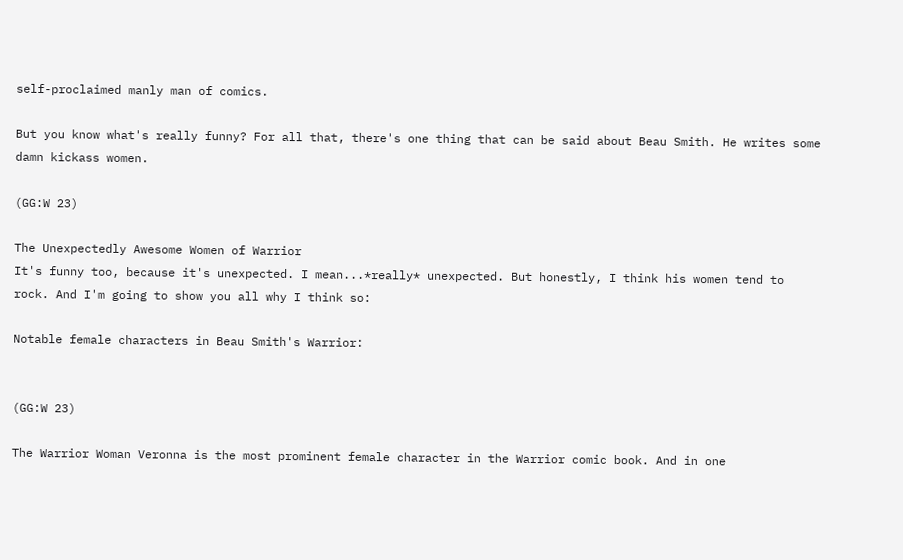self-proclaimed manly man of comics.

But you know what's really funny? For all that, there's one thing that can be said about Beau Smith. He writes some damn kickass women.

(GG:W 23)

The Unexpectedly Awesome Women of Warrior
It's funny too, because it's unexpected. I mean...*really* unexpected. But honestly, I think his women tend to rock. And I'm going to show you all why I think so:

Notable female characters in Beau Smith's Warrior:


(GG:W 23)

The Warrior Woman Veronna is the most prominent female character in the Warrior comic book. And in one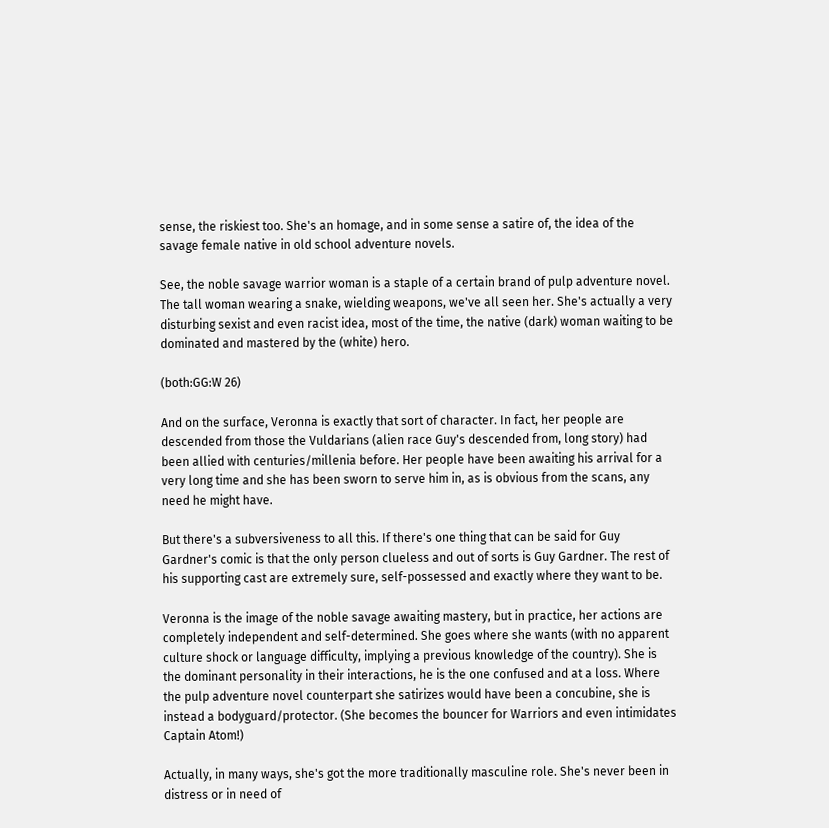sense, the riskiest too. She's an homage, and in some sense a satire of, the idea of the savage female native in old school adventure novels.

See, the noble savage warrior woman is a staple of a certain brand of pulp adventure novel. The tall woman wearing a snake, wielding weapons, we've all seen her. She's actually a very disturbing sexist and even racist idea, most of the time, the native (dark) woman waiting to be dominated and mastered by the (white) hero.

(both:GG:W 26)

And on the surface, Veronna is exactly that sort of character. In fact, her people are descended from those the Vuldarians (alien race Guy's descended from, long story) had been allied with centuries/millenia before. Her people have been awaiting his arrival for a very long time and she has been sworn to serve him in, as is obvious from the scans, any need he might have.

But there's a subversiveness to all this. If there's one thing that can be said for Guy Gardner's comic is that the only person clueless and out of sorts is Guy Gardner. The rest of his supporting cast are extremely sure, self-possessed and exactly where they want to be.

Veronna is the image of the noble savage awaiting mastery, but in practice, her actions are completely independent and self-determined. She goes where she wants (with no apparent culture shock or language difficulty, implying a previous knowledge of the country). She is the dominant personality in their interactions, he is the one confused and at a loss. Where the pulp adventure novel counterpart she satirizes would have been a concubine, she is instead a bodyguard/protector. (She becomes the bouncer for Warriors and even intimidates Captain Atom!)

Actually, in many ways, she's got the more traditionally masculine role. She's never been in distress or in need of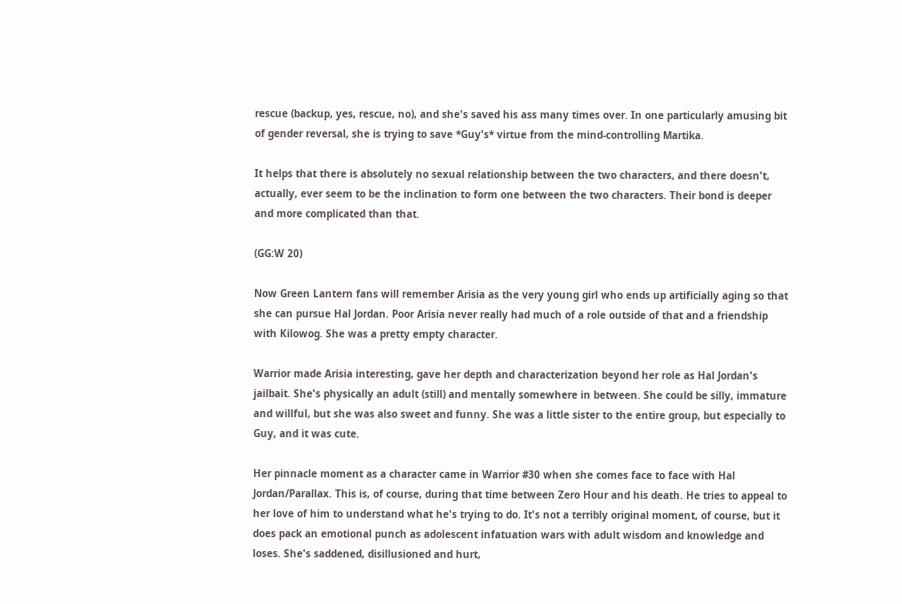rescue (backup, yes, rescue, no), and she's saved his ass many times over. In one particularly amusing bit of gender reversal, she is trying to save *Guy's* virtue from the mind-controlling Martika.

It helps that there is absolutely no sexual relationship between the two characters, and there doesn't, actually, ever seem to be the inclination to form one between the two characters. Their bond is deeper and more complicated than that.

(GG:W 20)

Now Green Lantern fans will remember Arisia as the very young girl who ends up artificially aging so that she can pursue Hal Jordan. Poor Arisia never really had much of a role outside of that and a friendship with Kilowog. She was a pretty empty character.

Warrior made Arisia interesting, gave her depth and characterization beyond her role as Hal Jordan's jailbait. She's physically an adult (still) and mentally somewhere in between. She could be silly, immature and willful, but she was also sweet and funny. She was a little sister to the entire group, but especially to Guy, and it was cute.

Her pinnacle moment as a character came in Warrior #30 when she comes face to face with Hal Jordan/Parallax. This is, of course, during that time between Zero Hour and his death. He tries to appeal to her love of him to understand what he's trying to do. It's not a terribly original moment, of course, but it does pack an emotional punch as adolescent infatuation wars with adult wisdom and knowledge and loses. She's saddened, disillusioned and hurt,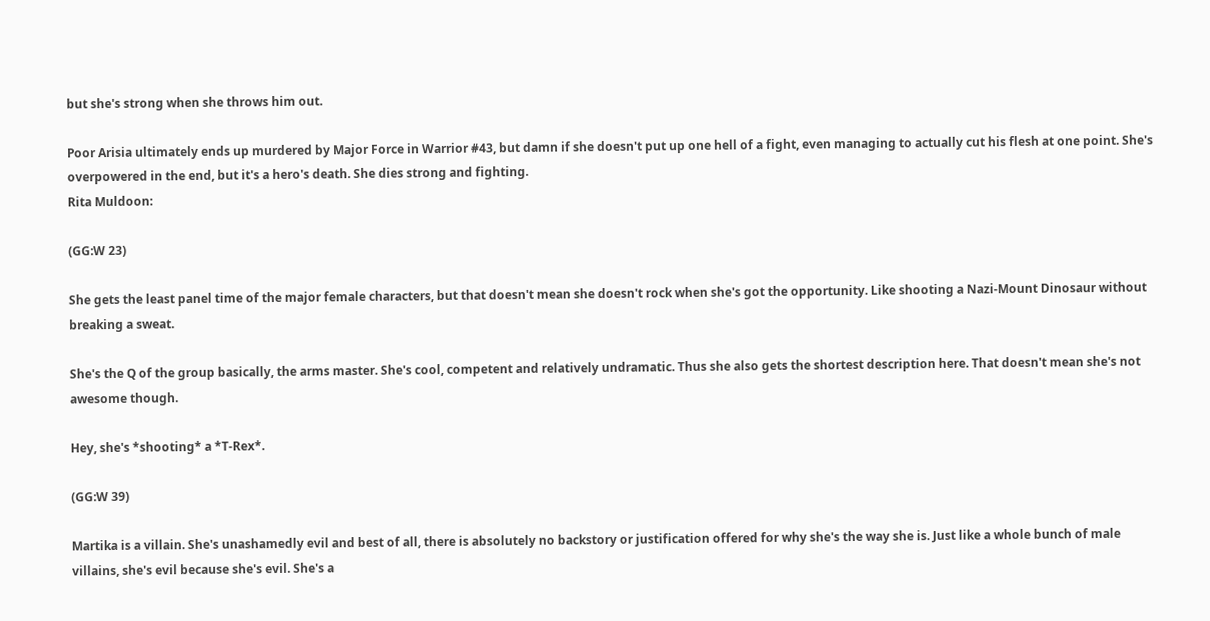but she's strong when she throws him out.

Poor Arisia ultimately ends up murdered by Major Force in Warrior #43, but damn if she doesn't put up one hell of a fight, even managing to actually cut his flesh at one point. She's overpowered in the end, but it's a hero's death. She dies strong and fighting.
Rita Muldoon:

(GG:W 23)

She gets the least panel time of the major female characters, but that doesn't mean she doesn't rock when she's got the opportunity. Like shooting a Nazi-Mount Dinosaur without breaking a sweat.

She's the Q of the group basically, the arms master. She's cool, competent and relatively undramatic. Thus she also gets the shortest description here. That doesn't mean she's not awesome though.

Hey, she's *shooting* a *T-Rex*.

(GG:W 39)

Martika is a villain. She's unashamedly evil and best of all, there is absolutely no backstory or justification offered for why she's the way she is. Just like a whole bunch of male villains, she's evil because she's evil. She's a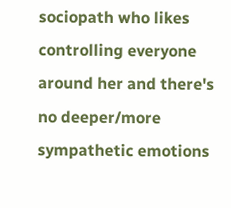sociopath who likes controlling everyone around her and there's no deeper/more sympathetic emotions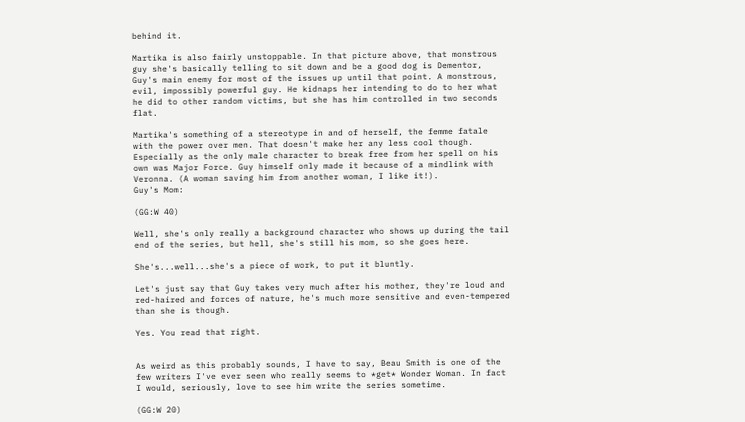behind it.

Martika is also fairly unstoppable. In that picture above, that monstrous guy she's basically telling to sit down and be a good dog is Dementor, Guy's main enemy for most of the issues up until that point. A monstrous, evil, impossibly powerful guy. He kidnaps her intending to do to her what he did to other random victims, but she has him controlled in two seconds flat.

Martika's something of a stereotype in and of herself, the femme fatale with the power over men. That doesn't make her any less cool though. Especially as the only male character to break free from her spell on his own was Major Force. Guy himself only made it because of a mindlink with Veronna. (A woman saving him from another woman, I like it!).
Guy's Mom:

(GG:W 40)

Well, she's only really a background character who shows up during the tail end of the series, but hell, she's still his mom, so she goes here.

She's...well...she's a piece of work, to put it bluntly.

Let's just say that Guy takes very much after his mother, they're loud and red-haired and forces of nature, he's much more sensitive and even-tempered than she is though.

Yes. You read that right.


As weird as this probably sounds, I have to say, Beau Smith is one of the few writers I've ever seen who really seems to *get* Wonder Woman. In fact I would, seriously, love to see him write the series sometime.

(GG:W 20)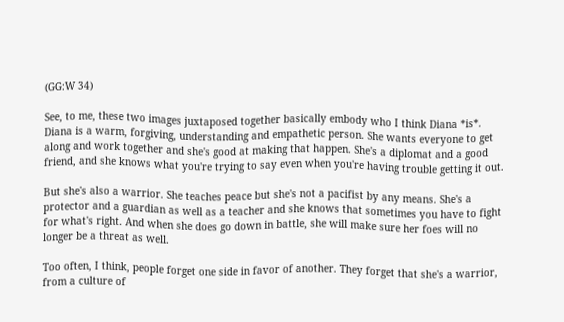(GG:W 34)

See, to me, these two images juxtaposed together basically embody who I think Diana *is*. Diana is a warm, forgiving, understanding and empathetic person. She wants everyone to get along and work together and she's good at making that happen. She's a diplomat and a good friend, and she knows what you're trying to say even when you're having trouble getting it out.

But she's also a warrior. She teaches peace but she's not a pacifist by any means. She's a protector and a guardian as well as a teacher and she knows that sometimes you have to fight for what's right. And when she does go down in battle, she will make sure her foes will no longer be a threat as well.

Too often, I think, people forget one side in favor of another. They forget that she's a warrior, from a culture of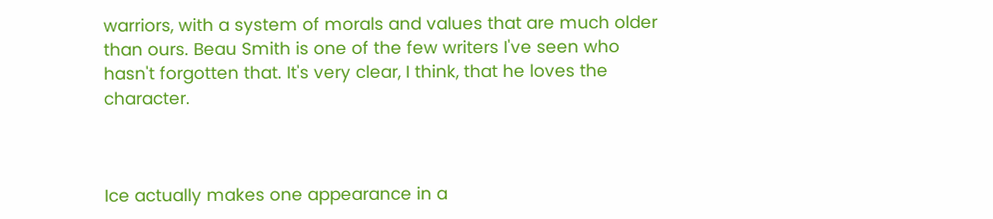warriors, with a system of morals and values that are much older than ours. Beau Smith is one of the few writers I've seen who hasn't forgotten that. It's very clear, I think, that he loves the character.



Ice actually makes one appearance in a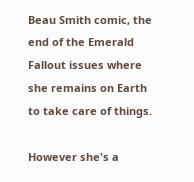Beau Smith comic, the end of the Emerald Fallout issues where she remains on Earth to take care of things.

However she's a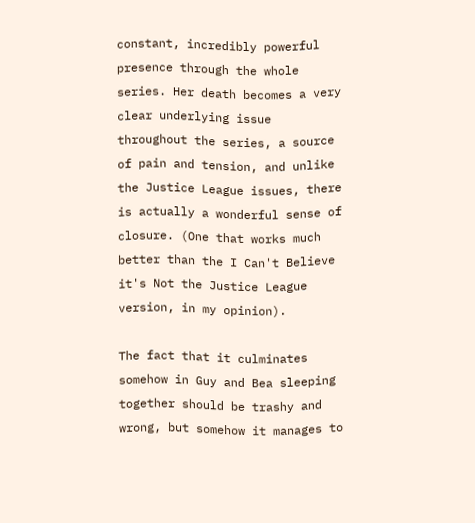constant, incredibly powerful presence through the whole series. Her death becomes a very clear underlying issue throughout the series, a source of pain and tension, and unlike the Justice League issues, there is actually a wonderful sense of closure. (One that works much better than the I Can't Believe it's Not the Justice League version, in my opinion).

The fact that it culminates somehow in Guy and Bea sleeping together should be trashy and wrong, but somehow it manages to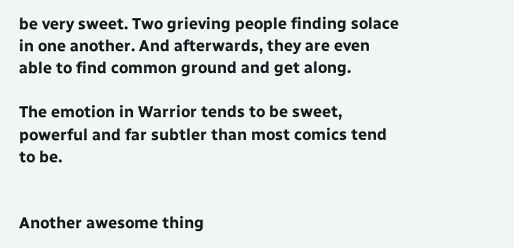be very sweet. Two grieving people finding solace in one another. And afterwards, they are even able to find common ground and get along.

The emotion in Warrior tends to be sweet, powerful and far subtler than most comics tend to be.


Another awesome thing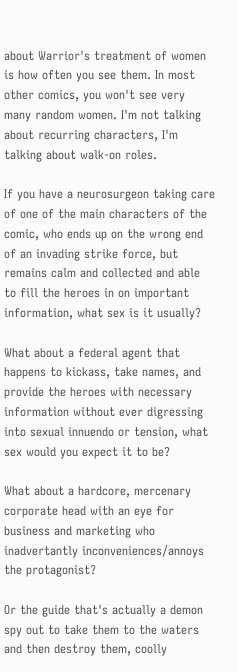about Warrior's treatment of women is how often you see them. In most other comics, you won't see very many random women. I'm not talking about recurring characters, I'm talking about walk-on roles.

If you have a neurosurgeon taking care of one of the main characters of the comic, who ends up on the wrong end of an invading strike force, but remains calm and collected and able to fill the heroes in on important information, what sex is it usually?

What about a federal agent that happens to kickass, take names, and provide the heroes with necessary information without ever digressing into sexual innuendo or tension, what sex would you expect it to be?

What about a hardcore, mercenary corporate head with an eye for business and marketing who inadvertantly inconveniences/annoys the protagonist?

Or the guide that's actually a demon spy out to take them to the waters and then destroy them, coolly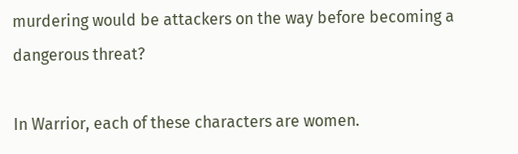murdering would be attackers on the way before becoming a dangerous threat?

In Warrior, each of these characters are women.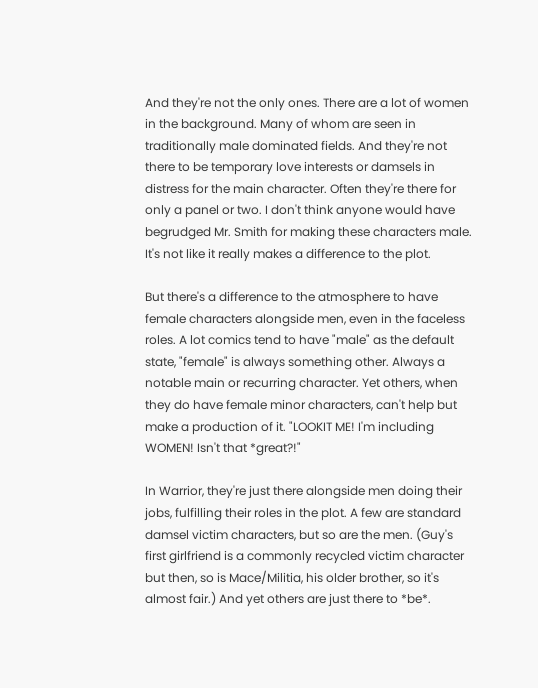And they're not the only ones. There are a lot of women in the background. Many of whom are seen in traditionally male dominated fields. And they're not there to be temporary love interests or damsels in distress for the main character. Often they're there for only a panel or two. I don't think anyone would have begrudged Mr. Smith for making these characters male. It's not like it really makes a difference to the plot.

But there's a difference to the atmosphere to have female characters alongside men, even in the faceless roles. A lot comics tend to have "male" as the default state, "female" is always something other. Always a notable main or recurring character. Yet others, when they do have female minor characters, can't help but make a production of it. "LOOKIT ME! I'm including WOMEN! Isn't that *great?!"

In Warrior, they're just there alongside men doing their jobs, fulfilling their roles in the plot. A few are standard damsel victim characters, but so are the men. (Guy's first girlfriend is a commonly recycled victim character but then, so is Mace/Militia, his older brother, so it's almost fair.) And yet others are just there to *be*.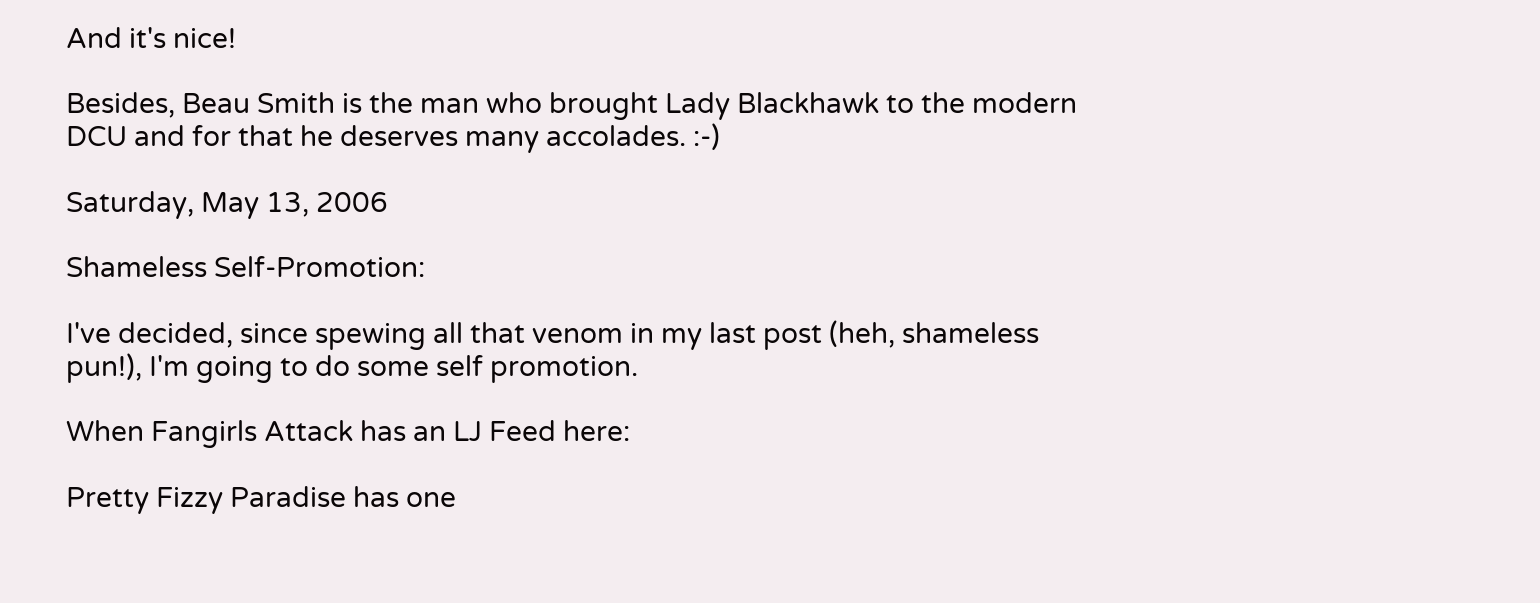And it's nice!

Besides, Beau Smith is the man who brought Lady Blackhawk to the modern DCU and for that he deserves many accolades. :-)

Saturday, May 13, 2006

Shameless Self-Promotion:

I've decided, since spewing all that venom in my last post (heh, shameless pun!), I'm going to do some self promotion.

When Fangirls Attack has an LJ Feed here:

Pretty Fizzy Paradise has one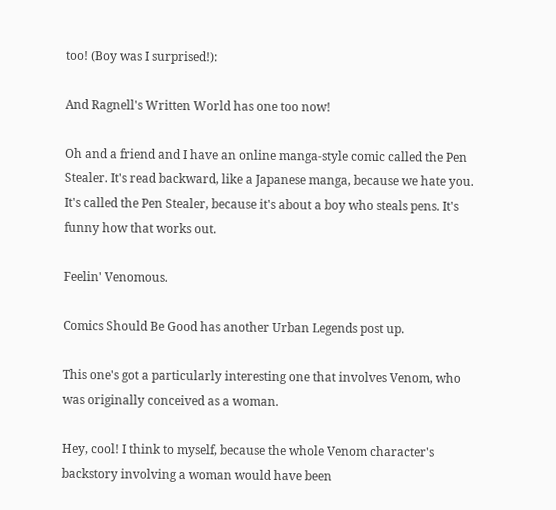too! (Boy was I surprised!):

And Ragnell's Written World has one too now!

Oh and a friend and I have an online manga-style comic called the Pen Stealer. It's read backward, like a Japanese manga, because we hate you. It's called the Pen Stealer, because it's about a boy who steals pens. It's funny how that works out.

Feelin' Venomous.

Comics Should Be Good has another Urban Legends post up.

This one's got a particularly interesting one that involves Venom, who was originally conceived as a woman.

Hey, cool! I think to myself, because the whole Venom character's backstory involving a woman would have been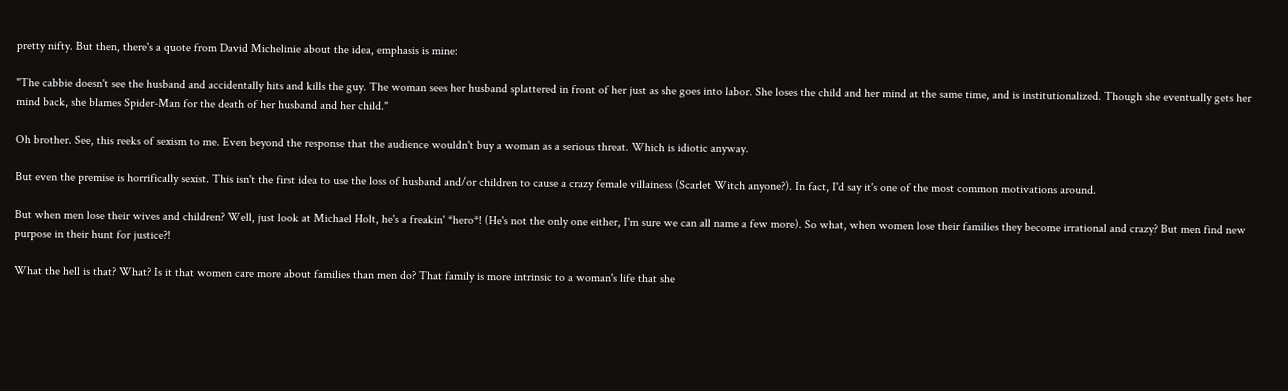pretty nifty. But then, there's a quote from David Michelinie about the idea, emphasis is mine:

"The cabbie doesn't see the husband and accidentally hits and kills the guy. The woman sees her husband splattered in front of her just as she goes into labor. She loses the child and her mind at the same time, and is institutionalized. Though she eventually gets her mind back, she blames Spider-Man for the death of her husband and her child."

Oh brother. See, this reeks of sexism to me. Even beyond the response that the audience wouldn't buy a woman as a serious threat. Which is idiotic anyway.

But even the premise is horrifically sexist. This isn't the first idea to use the loss of husband and/or children to cause a crazy female villainess (Scarlet Witch anyone?). In fact, I'd say it's one of the most common motivations around.

But when men lose their wives and children? Well, just look at Michael Holt, he's a freakin' *hero*! (He's not the only one either, I'm sure we can all name a few more). So what, when women lose their families they become irrational and crazy? But men find new purpose in their hunt for justice?!

What the hell is that? What? Is it that women care more about families than men do? That family is more intrinsic to a woman's life that she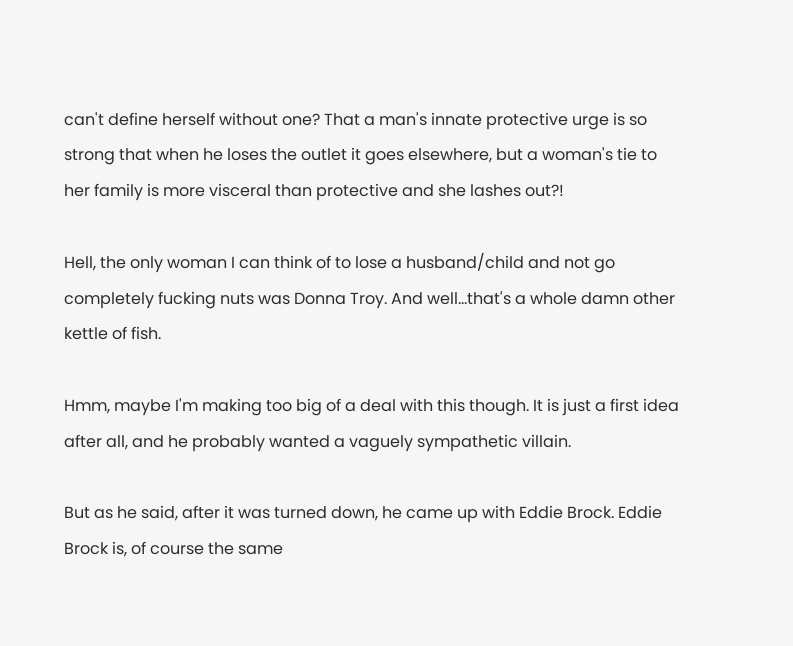can't define herself without one? That a man's innate protective urge is so strong that when he loses the outlet it goes elsewhere, but a woman's tie to her family is more visceral than protective and she lashes out?!

Hell, the only woman I can think of to lose a husband/child and not go completely fucking nuts was Donna Troy. And well...that's a whole damn other kettle of fish.

Hmm, maybe I'm making too big of a deal with this though. It is just a first idea after all, and he probably wanted a vaguely sympathetic villain.

But as he said, after it was turned down, he came up with Eddie Brock. Eddie Brock is, of course the same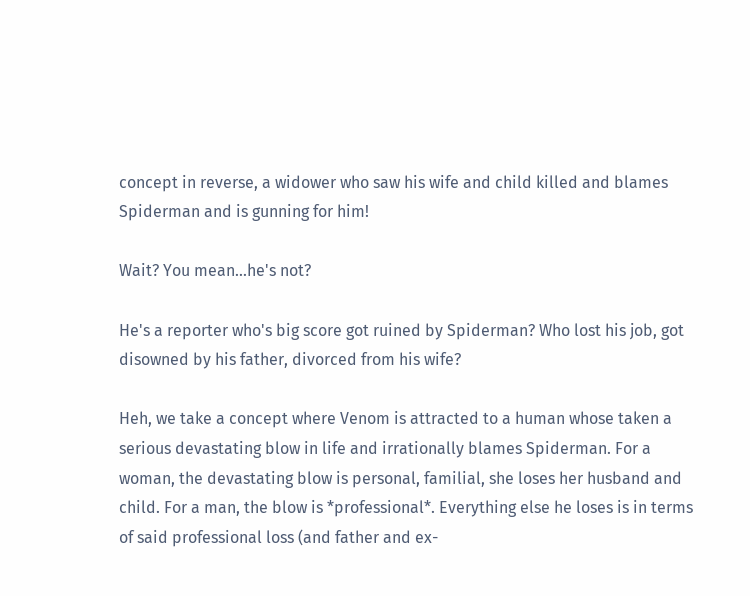concept in reverse, a widower who saw his wife and child killed and blames Spiderman and is gunning for him!

Wait? You mean...he's not?

He's a reporter who's big score got ruined by Spiderman? Who lost his job, got disowned by his father, divorced from his wife?

Heh, we take a concept where Venom is attracted to a human whose taken a serious devastating blow in life and irrationally blames Spiderman. For a woman, the devastating blow is personal, familial, she loses her husband and child. For a man, the blow is *professional*. Everything else he loses is in terms of said professional loss (and father and ex-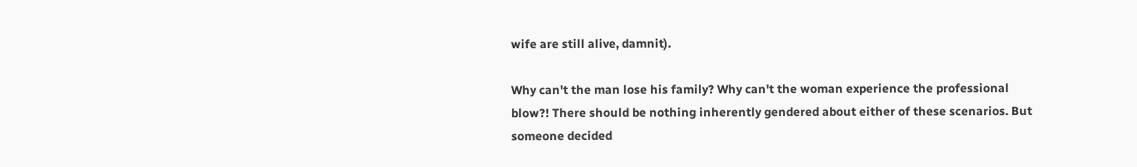wife are still alive, damnit).

Why can't the man lose his family? Why can't the woman experience the professional blow?! There should be nothing inherently gendered about either of these scenarios. But someone decided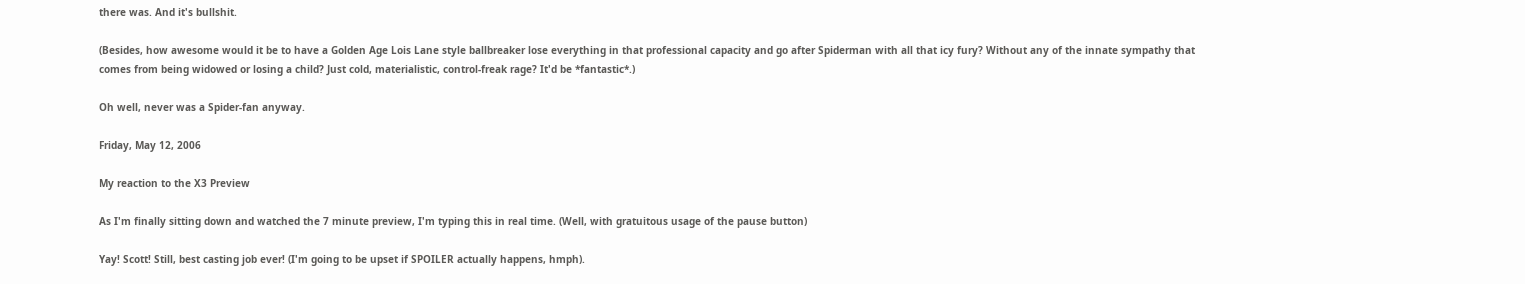there was. And it's bullshit.

(Besides, how awesome would it be to have a Golden Age Lois Lane style ballbreaker lose everything in that professional capacity and go after Spiderman with all that icy fury? Without any of the innate sympathy that comes from being widowed or losing a child? Just cold, materialistic, control-freak rage? It'd be *fantastic*.)

Oh well, never was a Spider-fan anyway.

Friday, May 12, 2006

My reaction to the X3 Preview

As I'm finally sitting down and watched the 7 minute preview, I'm typing this in real time. (Well, with gratuitous usage of the pause button)

Yay! Scott! Still, best casting job ever! (I'm going to be upset if SPOILER actually happens, hmph).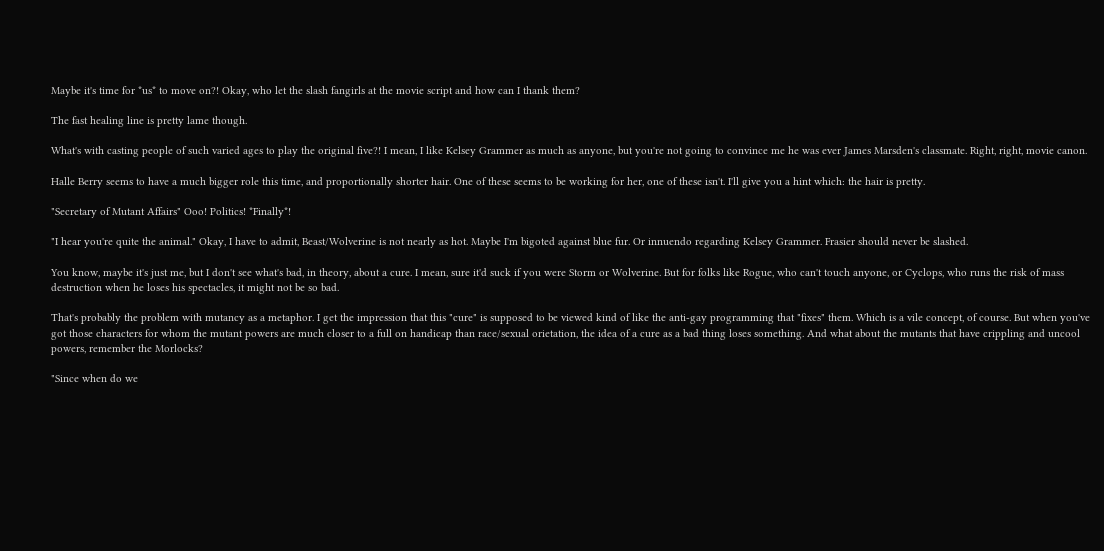Maybe it's time for *us* to move on?! Okay, who let the slash fangirls at the movie script and how can I thank them?

The fast healing line is pretty lame though.

What's with casting people of such varied ages to play the original five?! I mean, I like Kelsey Grammer as much as anyone, but you're not going to convince me he was ever James Marsden's classmate. Right, right, movie canon.

Halle Berry seems to have a much bigger role this time, and proportionally shorter hair. One of these seems to be working for her, one of these isn't. I'll give you a hint which: the hair is pretty.

"Secretary of Mutant Affairs" Ooo! Politics! *Finally*!

"I hear you're quite the animal." Okay, I have to admit, Beast/Wolverine is not nearly as hot. Maybe I'm bigoted against blue fur. Or innuendo regarding Kelsey Grammer. Frasier should never be slashed.

You know, maybe it's just me, but I don't see what's bad, in theory, about a cure. I mean, sure it'd suck if you were Storm or Wolverine. But for folks like Rogue, who can't touch anyone, or Cyclops, who runs the risk of mass destruction when he loses his spectacles, it might not be so bad.

That's probably the problem with mutancy as a metaphor. I get the impression that this "cure" is supposed to be viewed kind of like the anti-gay programming that "fixes" them. Which is a vile concept, of course. But when you've got those characters for whom the mutant powers are much closer to a full on handicap than race/sexual orietation, the idea of a cure as a bad thing loses something. And what about the mutants that have crippling and uncool powers, remember the Morlocks?

"Since when do we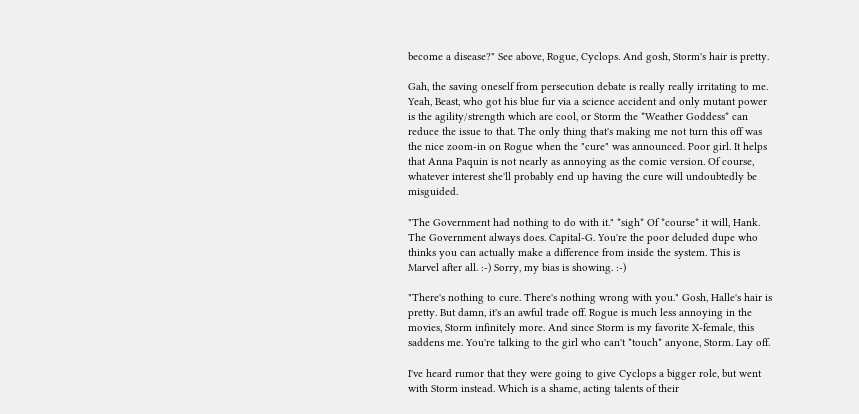become a disease?" See above, Rogue, Cyclops. And gosh, Storm's hair is pretty.

Gah, the saving oneself from persecution debate is really really irritating to me. Yeah, Beast, who got his blue fur via a science accident and only mutant power is the agility/strength which are cool, or Storm the *Weather Goddess* can reduce the issue to that. The only thing that's making me not turn this off was the nice zoom-in on Rogue when the "cure" was announced. Poor girl. It helps that Anna Paquin is not nearly as annoying as the comic version. Of course, whatever interest she'll probably end up having the cure will undoubtedly be misguided.

"The Government had nothing to do with it." *sigh* Of *course* it will, Hank. The Government always does. Capital-G. You're the poor deluded dupe who thinks you can actually make a difference from inside the system. This is Marvel after all. :-) Sorry, my bias is showing. :-)

"There's nothing to cure. There's nothing wrong with you." Gosh, Halle's hair is pretty. But damn, it's an awful trade off. Rogue is much less annoying in the movies, Storm infinitely more. And since Storm is my favorite X-female, this saddens me. You're talking to the girl who can't *touch* anyone, Storm. Lay off.

I've heard rumor that they were going to give Cyclops a bigger role, but went with Storm instead. Which is a shame, acting talents of their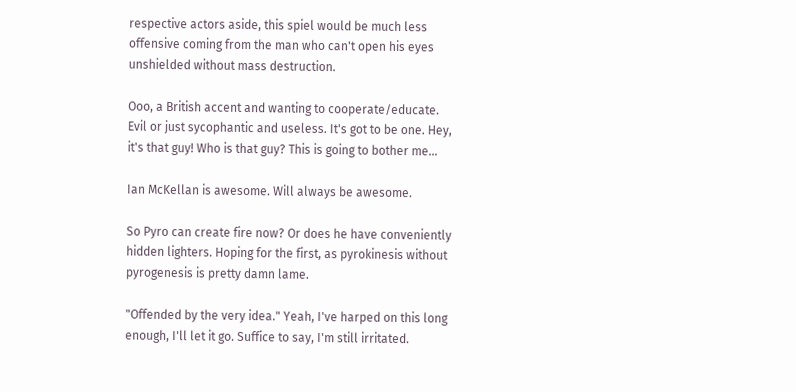respective actors aside, this spiel would be much less offensive coming from the man who can't open his eyes unshielded without mass destruction.

Ooo, a British accent and wanting to cooperate/educate. Evil or just sycophantic and useless. It's got to be one. Hey, it's that guy! Who is that guy? This is going to bother me...

Ian McKellan is awesome. Will always be awesome.

So Pyro can create fire now? Or does he have conveniently hidden lighters. Hoping for the first, as pyrokinesis without pyrogenesis is pretty damn lame.

"Offended by the very idea." Yeah, I've harped on this long enough, I'll let it go. Suffice to say, I'm still irritated.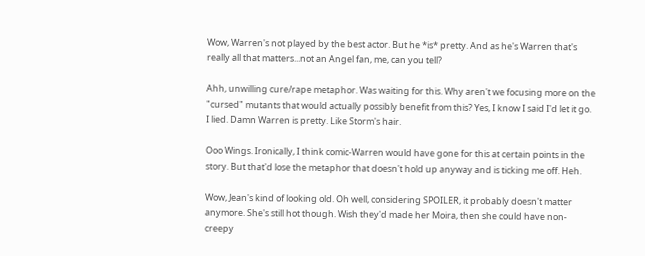Wow, Warren's not played by the best actor. But he *is* pretty. And as he's Warren that's really all that matters...not an Angel fan, me, can you tell?

Ahh, unwilling cure/rape metaphor. Was waiting for this. Why aren't we focusing more on the "cursed" mutants that would actually possibly benefit from this? Yes, I know I said I'd let it go. I lied. Damn Warren is pretty. Like Storm's hair.

Ooo Wings. Ironically, I think comic-Warren would have gone for this at certain points in the story. But that'd lose the metaphor that doesn't hold up anyway and is ticking me off. Heh.

Wow, Jean's kind of looking old. Oh well, considering SPOILER, it probably doesn't matter anymore. She's still hot though. Wish they'd made her Moira, then she could have non-creepy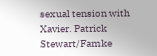sexual tension with Xavier. Patrick Stewart/Famke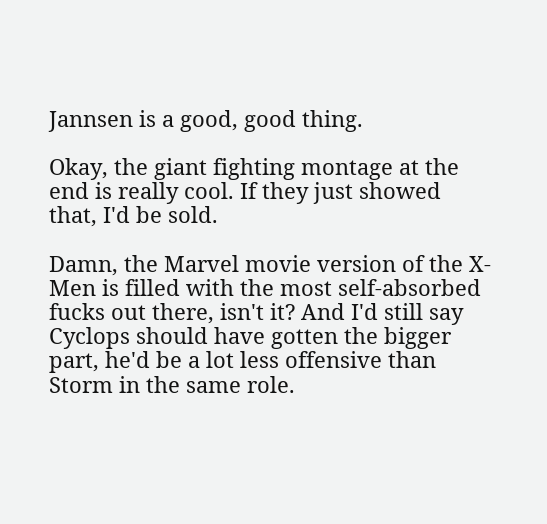Jannsen is a good, good thing.

Okay, the giant fighting montage at the end is really cool. If they just showed that, I'd be sold.

Damn, the Marvel movie version of the X-Men is filled with the most self-absorbed fucks out there, isn't it? And I'd still say Cyclops should have gotten the bigger part, he'd be a lot less offensive than Storm in the same role.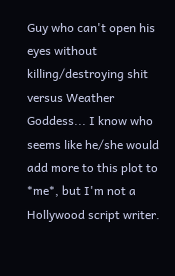Guy who can't open his eyes without killing/destroying shit versus Weather Goddess... I know who seems like he/she would add more to this plot to *me*, but I'm not a Hollywood script writer.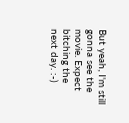But yeah, I'm still gonna see the movie. Expect bitching the next day. :-)